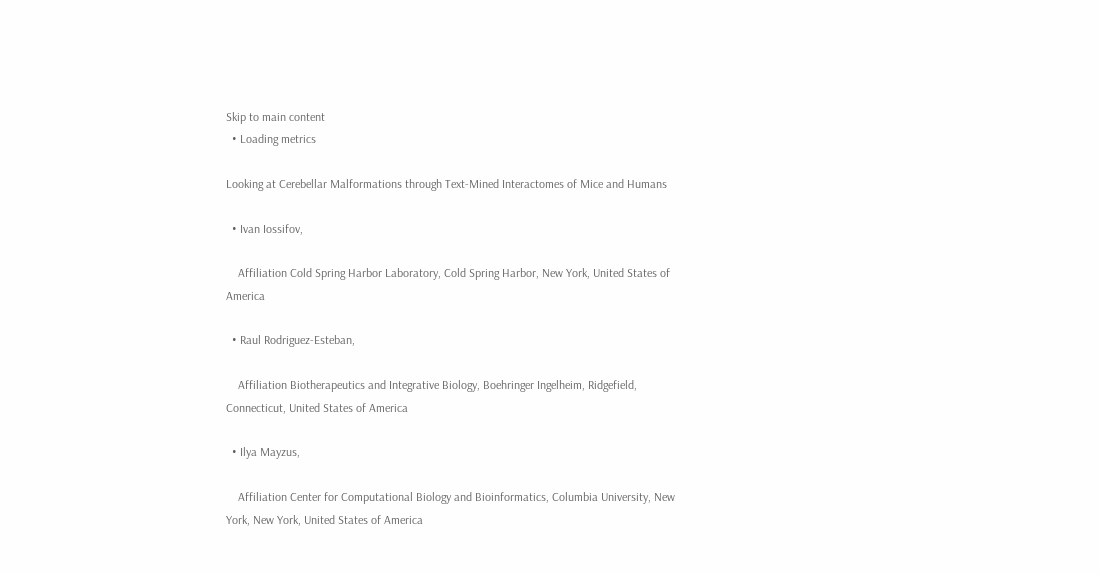Skip to main content
  • Loading metrics

Looking at Cerebellar Malformations through Text-Mined Interactomes of Mice and Humans

  • Ivan Iossifov,

    Affiliation Cold Spring Harbor Laboratory, Cold Spring Harbor, New York, United States of America

  • Raul Rodriguez-Esteban,

    Affiliation Biotherapeutics and Integrative Biology, Boehringer Ingelheim, Ridgefield, Connecticut, United States of America

  • Ilya Mayzus,

    Affiliation Center for Computational Biology and Bioinformatics, Columbia University, New York, New York, United States of America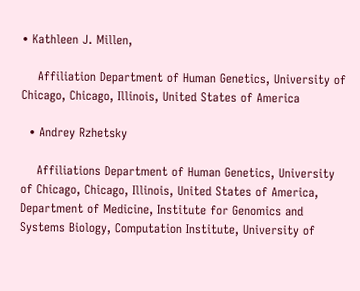• Kathleen J. Millen,

    Affiliation Department of Human Genetics, University of Chicago, Chicago, Illinois, United States of America

  • Andrey Rzhetsky

    Affiliations Department of Human Genetics, University of Chicago, Chicago, Illinois, United States of America, Department of Medicine, Institute for Genomics and Systems Biology, Computation Institute, University of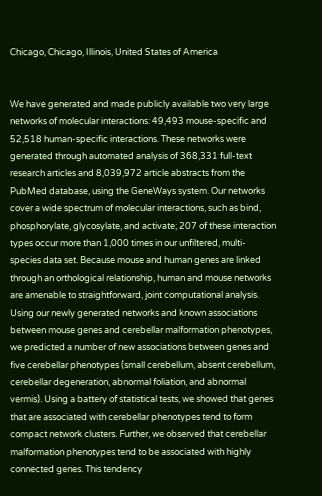Chicago, Chicago, Illinois, United States of America


We have generated and made publicly available two very large networks of molecular interactions: 49,493 mouse-specific and 52,518 human-specific interactions. These networks were generated through automated analysis of 368,331 full-text research articles and 8,039,972 article abstracts from the PubMed database, using the GeneWays system. Our networks cover a wide spectrum of molecular interactions, such as bind, phosphorylate, glycosylate, and activate; 207 of these interaction types occur more than 1,000 times in our unfiltered, multi-species data set. Because mouse and human genes are linked through an orthological relationship, human and mouse networks are amenable to straightforward, joint computational analysis. Using our newly generated networks and known associations between mouse genes and cerebellar malformation phenotypes, we predicted a number of new associations between genes and five cerebellar phenotypes (small cerebellum, absent cerebellum, cerebellar degeneration, abnormal foliation, and abnormal vermis). Using a battery of statistical tests, we showed that genes that are associated with cerebellar phenotypes tend to form compact network clusters. Further, we observed that cerebellar malformation phenotypes tend to be associated with highly connected genes. This tendency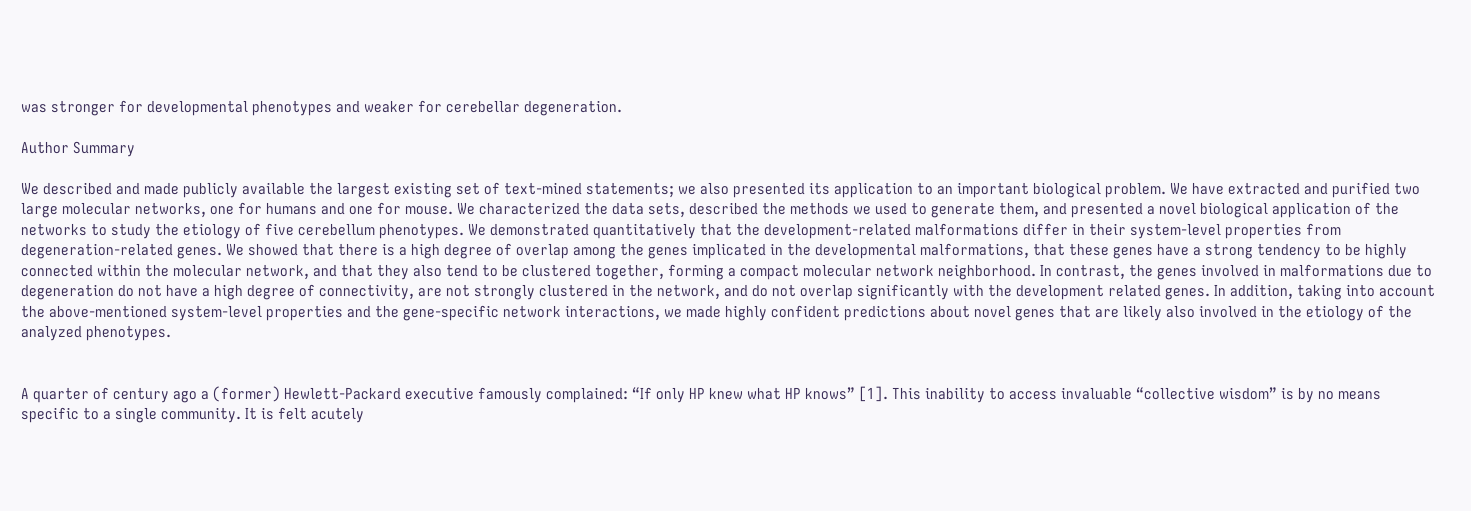was stronger for developmental phenotypes and weaker for cerebellar degeneration.

Author Summary

We described and made publicly available the largest existing set of text-mined statements; we also presented its application to an important biological problem. We have extracted and purified two large molecular networks, one for humans and one for mouse. We characterized the data sets, described the methods we used to generate them, and presented a novel biological application of the networks to study the etiology of five cerebellum phenotypes. We demonstrated quantitatively that the development-related malformations differ in their system-level properties from degeneration-related genes. We showed that there is a high degree of overlap among the genes implicated in the developmental malformations, that these genes have a strong tendency to be highly connected within the molecular network, and that they also tend to be clustered together, forming a compact molecular network neighborhood. In contrast, the genes involved in malformations due to degeneration do not have a high degree of connectivity, are not strongly clustered in the network, and do not overlap significantly with the development related genes. In addition, taking into account the above-mentioned system-level properties and the gene-specific network interactions, we made highly confident predictions about novel genes that are likely also involved in the etiology of the analyzed phenotypes.


A quarter of century ago a (former) Hewlett-Packard executive famously complained: “If only HP knew what HP knows” [1]. This inability to access invaluable “collective wisdom” is by no means specific to a single community. It is felt acutely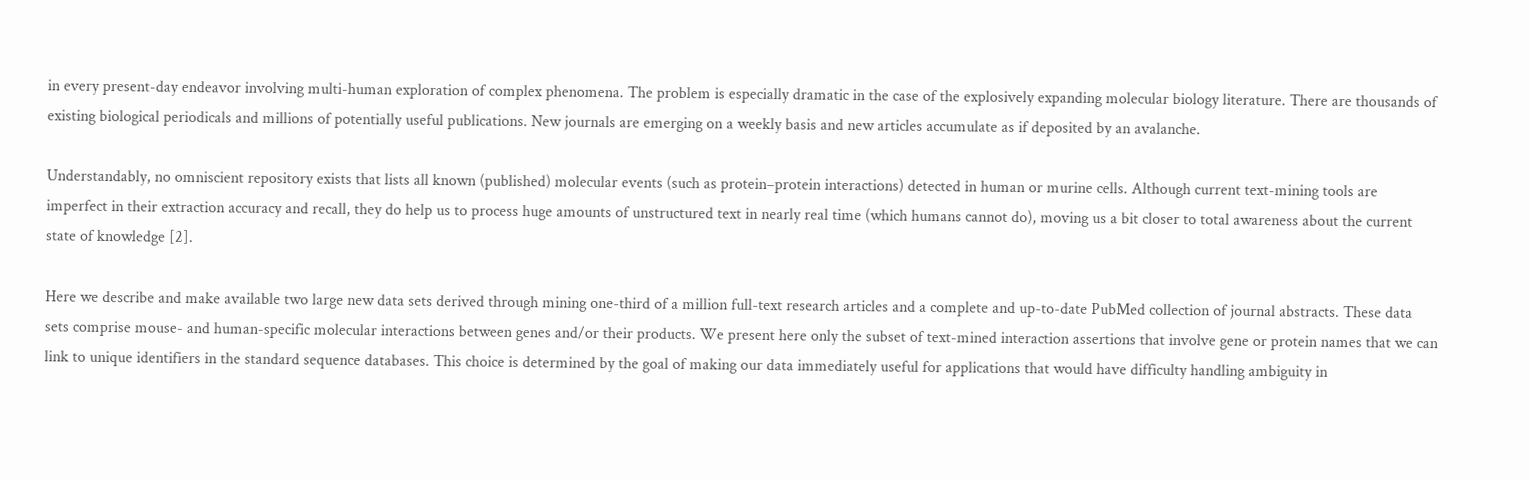in every present-day endeavor involving multi-human exploration of complex phenomena. The problem is especially dramatic in the case of the explosively expanding molecular biology literature. There are thousands of existing biological periodicals and millions of potentially useful publications. New journals are emerging on a weekly basis and new articles accumulate as if deposited by an avalanche.

Understandably, no omniscient repository exists that lists all known (published) molecular events (such as protein–protein interactions) detected in human or murine cells. Although current text-mining tools are imperfect in their extraction accuracy and recall, they do help us to process huge amounts of unstructured text in nearly real time (which humans cannot do), moving us a bit closer to total awareness about the current state of knowledge [2].

Here we describe and make available two large new data sets derived through mining one-third of a million full-text research articles and a complete and up-to-date PubMed collection of journal abstracts. These data sets comprise mouse- and human-specific molecular interactions between genes and/or their products. We present here only the subset of text-mined interaction assertions that involve gene or protein names that we can link to unique identifiers in the standard sequence databases. This choice is determined by the goal of making our data immediately useful for applications that would have difficulty handling ambiguity in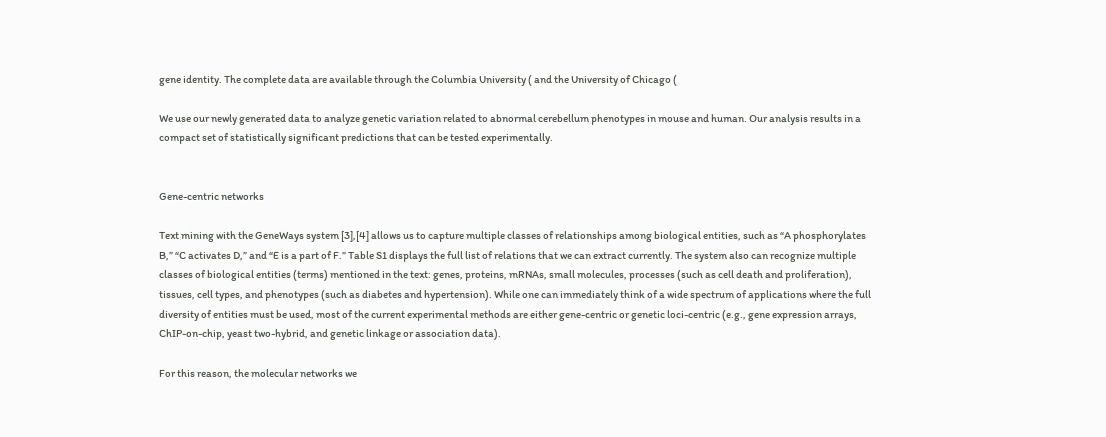gene identity. The complete data are available through the Columbia University ( and the University of Chicago (

We use our newly generated data to analyze genetic variation related to abnormal cerebellum phenotypes in mouse and human. Our analysis results in a compact set of statistically significant predictions that can be tested experimentally.


Gene-centric networks

Text mining with the GeneWays system [3],[4] allows us to capture multiple classes of relationships among biological entities, such as “A phosphorylates B,” “C activates D,” and “E is a part of F.” Table S1 displays the full list of relations that we can extract currently. The system also can recognize multiple classes of biological entities (terms) mentioned in the text: genes, proteins, mRNAs, small molecules, processes (such as cell death and proliferation), tissues, cell types, and phenotypes (such as diabetes and hypertension). While one can immediately think of a wide spectrum of applications where the full diversity of entities must be used, most of the current experimental methods are either gene-centric or genetic loci-centric (e.g., gene expression arrays, ChIP-on-chip, yeast two-hybrid, and genetic linkage or association data).

For this reason, the molecular networks we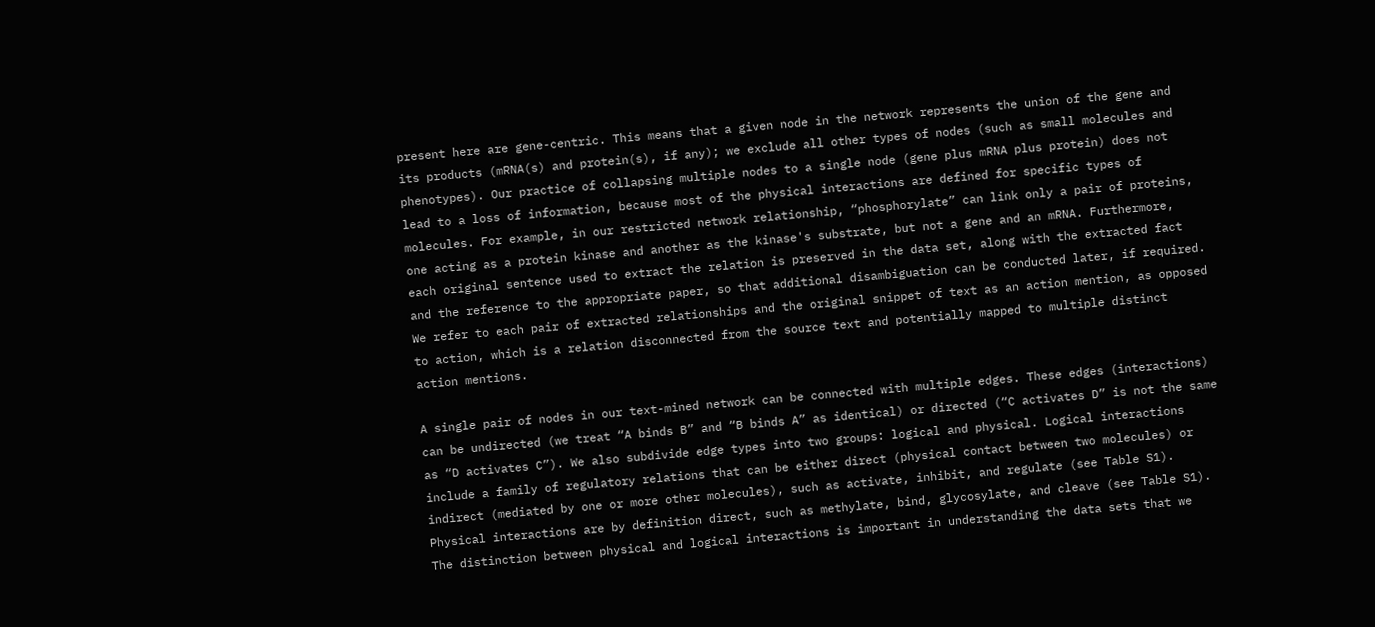present here are gene-centric. This means that a given node in the network represents the union of the gene and its products (mRNA(s) and protein(s), if any); we exclude all other types of nodes (such as small molecules and phenotypes). Our practice of collapsing multiple nodes to a single node (gene plus mRNA plus protein) does not lead to a loss of information, because most of the physical interactions are defined for specific types of molecules. For example, in our restricted network relationship, “phosphorylate” can link only a pair of proteins, one acting as a protein kinase and another as the kinase's substrate, but not a gene and an mRNA. Furthermore, each original sentence used to extract the relation is preserved in the data set, along with the extracted fact and the reference to the appropriate paper, so that additional disambiguation can be conducted later, if required. We refer to each pair of extracted relationships and the original snippet of text as an action mention, as opposed to action, which is a relation disconnected from the source text and potentially mapped to multiple distinct action mentions.

A single pair of nodes in our text-mined network can be connected with multiple edges. These edges (interactions) can be undirected (we treat “A binds B” and “B binds A” as identical) or directed (“C activates D” is not the same as “D activates C”). We also subdivide edge types into two groups: logical and physical. Logical interactions include a family of regulatory relations that can be either direct (physical contact between two molecules) or indirect (mediated by one or more other molecules), such as activate, inhibit, and regulate (see Table S1). Physical interactions are by definition direct, such as methylate, bind, glycosylate, and cleave (see Table S1). The distinction between physical and logical interactions is important in understanding the data sets that we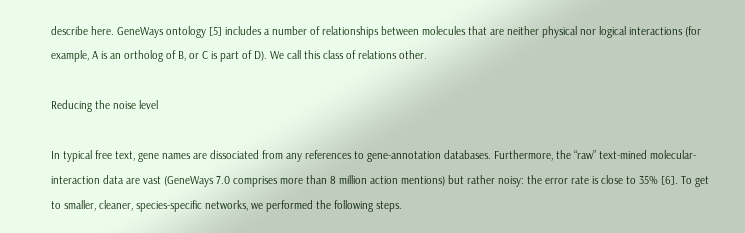describe here. GeneWays ontology [5] includes a number of relationships between molecules that are neither physical nor logical interactions (for example, A is an ortholog of B, or C is part of D). We call this class of relations other.

Reducing the noise level

In typical free text, gene names are dissociated from any references to gene-annotation databases. Furthermore, the “raw” text-mined molecular-interaction data are vast (GeneWays 7.0 comprises more than 8 million action mentions) but rather noisy: the error rate is close to 35% [6]. To get to smaller, cleaner, species-specific networks, we performed the following steps.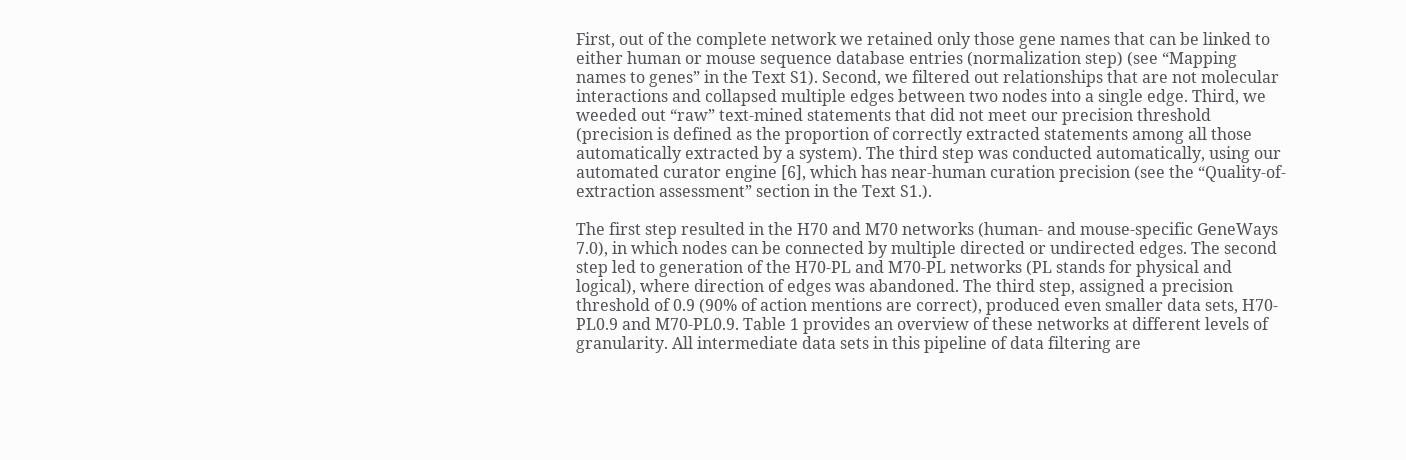First, out of the complete network we retained only those gene names that can be linked to either human or mouse sequence database entries (normalization step) (see “Mapping names to genes” in the Text S1). Second, we filtered out relationships that are not molecular interactions and collapsed multiple edges between two nodes into a single edge. Third, we weeded out “raw” text-mined statements that did not meet our precision threshold (precision is defined as the proportion of correctly extracted statements among all those automatically extracted by a system). The third step was conducted automatically, using our automated curator engine [6], which has near-human curation precision (see the “Quality-of-extraction assessment” section in the Text S1.).

The first step resulted in the H70 and M70 networks (human- and mouse-specific GeneWays 7.0), in which nodes can be connected by multiple directed or undirected edges. The second step led to generation of the H70-PL and M70-PL networks (PL stands for physical and logical), where direction of edges was abandoned. The third step, assigned a precision threshold of 0.9 (90% of action mentions are correct), produced even smaller data sets, H70-PL0.9 and M70-PL0.9. Table 1 provides an overview of these networks at different levels of granularity. All intermediate data sets in this pipeline of data filtering are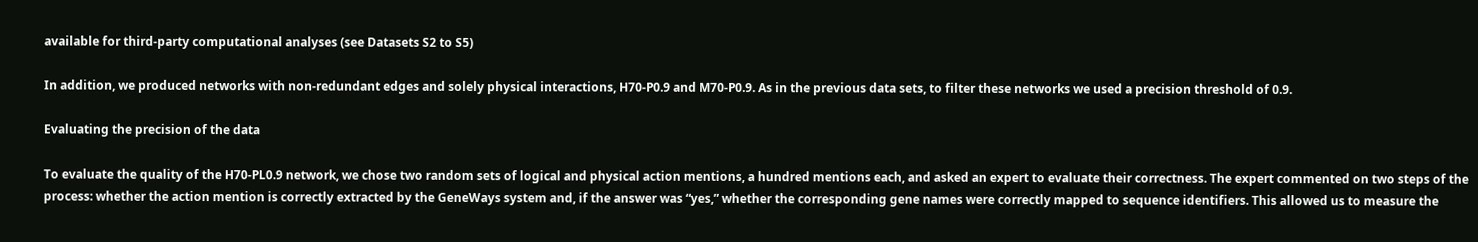available for third-party computational analyses (see Datasets S2 to S5)

In addition, we produced networks with non-redundant edges and solely physical interactions, H70-P0.9 and M70-P0.9. As in the previous data sets, to filter these networks we used a precision threshold of 0.9.

Evaluating the precision of the data

To evaluate the quality of the H70-PL0.9 network, we chose two random sets of logical and physical action mentions, a hundred mentions each, and asked an expert to evaluate their correctness. The expert commented on two steps of the process: whether the action mention is correctly extracted by the GeneWays system and, if the answer was “yes,” whether the corresponding gene names were correctly mapped to sequence identifiers. This allowed us to measure the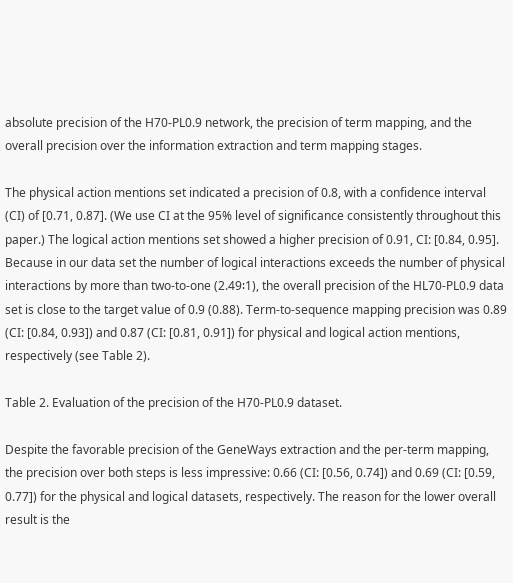absolute precision of the H70-PL0.9 network, the precision of term mapping, and the overall precision over the information extraction and term mapping stages.

The physical action mentions set indicated a precision of 0.8, with a confidence interval (CI) of [0.71, 0.87]. (We use CI at the 95% level of significance consistently throughout this paper.) The logical action mentions set showed a higher precision of 0.91, CI: [0.84, 0.95]. Because in our data set the number of logical interactions exceeds the number of physical interactions by more than two-to-one (2.49∶1), the overall precision of the HL70-PL0.9 data set is close to the target value of 0.9 (0.88). Term-to-sequence mapping precision was 0.89 (CI: [0.84, 0.93]) and 0.87 (CI: [0.81, 0.91]) for physical and logical action mentions, respectively (see Table 2).

Table 2. Evaluation of the precision of the H70-PL0.9 dataset.

Despite the favorable precision of the GeneWays extraction and the per-term mapping, the precision over both steps is less impressive: 0.66 (CI: [0.56, 0.74]) and 0.69 (CI: [0.59, 0.77]) for the physical and logical datasets, respectively. The reason for the lower overall result is the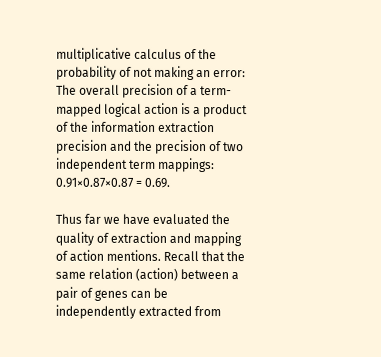multiplicative calculus of the probability of not making an error: The overall precision of a term-mapped logical action is a product of the information extraction precision and the precision of two independent term mappings: 0.91×0.87×0.87 = 0.69.

Thus far we have evaluated the quality of extraction and mapping of action mentions. Recall that the same relation (action) between a pair of genes can be independently extracted from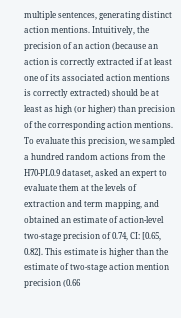multiple sentences, generating distinct action mentions. Intuitively, the precision of an action (because an action is correctly extracted if at least one of its associated action mentions is correctly extracted) should be at least as high (or higher) than precision of the corresponding action mentions. To evaluate this precision, we sampled a hundred random actions from the H70-PL0.9 dataset, asked an expert to evaluate them at the levels of extraction and term mapping, and obtained an estimate of action-level two-stage precision of 0.74, CI: [0.65, 0.82]. This estimate is higher than the estimate of two-stage action mention precision (0.66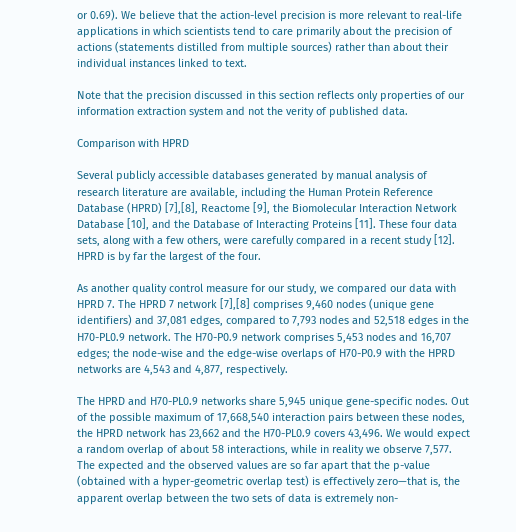or 0.69). We believe that the action-level precision is more relevant to real-life applications in which scientists tend to care primarily about the precision of actions (statements distilled from multiple sources) rather than about their individual instances linked to text.

Note that the precision discussed in this section reflects only properties of our information extraction system and not the verity of published data.

Comparison with HPRD

Several publicly accessible databases generated by manual analysis of research literature are available, including the Human Protein Reference Database (HPRD) [7],[8], Reactome [9], the Biomolecular Interaction Network Database [10], and the Database of Interacting Proteins [11]. These four data sets, along with a few others, were carefully compared in a recent study [12]. HPRD is by far the largest of the four.

As another quality control measure for our study, we compared our data with HPRD 7. The HPRD 7 network [7],[8] comprises 9,460 nodes (unique gene identifiers) and 37,081 edges, compared to 7,793 nodes and 52,518 edges in the H70-PL0.9 network. The H70-P0.9 network comprises 5,453 nodes and 16,707 edges; the node-wise and the edge-wise overlaps of H70-P0.9 with the HPRD networks are 4,543 and 4,877, respectively.

The HPRD and H70-PL0.9 networks share 5,945 unique gene-specific nodes. Out of the possible maximum of 17,668,540 interaction pairs between these nodes, the HPRD network has 23,662 and the H70-PL0.9 covers 43,496. We would expect a random overlap of about 58 interactions, while in reality we observe 7,577. The expected and the observed values are so far apart that the p-value (obtained with a hyper-geometric overlap test) is effectively zero—that is, the apparent overlap between the two sets of data is extremely non-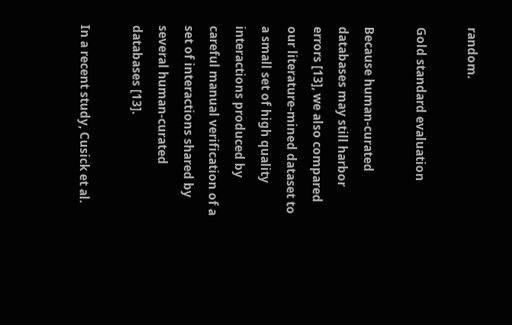random.

Gold standard evaluation

Because human-curated databases may still harbor errors [13], we also compared our literature-mined dataset to a small set of high quality interactions produced by careful manual verification of a set of interactions shared by several human-curated databases [13].

In a recent study, Cusick et al.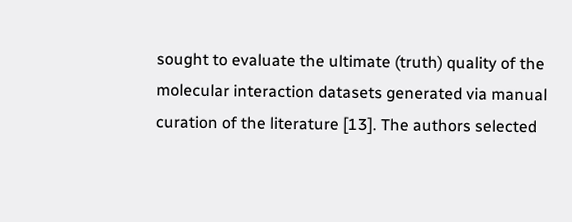sought to evaluate the ultimate (truth) quality of the molecular interaction datasets generated via manual curation of the literature [13]. The authors selected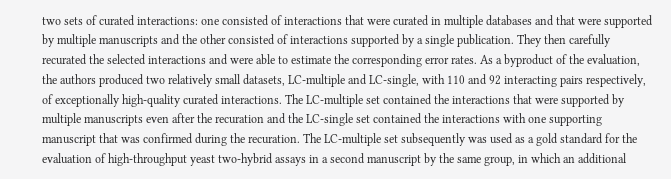two sets of curated interactions: one consisted of interactions that were curated in multiple databases and that were supported by multiple manuscripts and the other consisted of interactions supported by a single publication. They then carefully recurated the selected interactions and were able to estimate the corresponding error rates. As a byproduct of the evaluation, the authors produced two relatively small datasets, LC-multiple and LC-single, with 110 and 92 interacting pairs respectively, of exceptionally high-quality curated interactions. The LC-multiple set contained the interactions that were supported by multiple manuscripts even after the recuration and the LC-single set contained the interactions with one supporting manuscript that was confirmed during the recuration. The LC-multiple set subsequently was used as a gold standard for the evaluation of high-throughput yeast two-hybrid assays in a second manuscript by the same group, in which an additional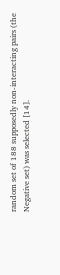random set of 188 supposedly non-interacting pairs (the Negative set) was selected [14].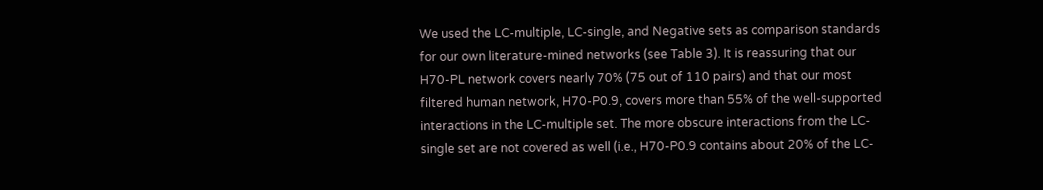We used the LC-multiple, LC-single, and Negative sets as comparison standards for our own literature-mined networks (see Table 3). It is reassuring that our H70-PL network covers nearly 70% (75 out of 110 pairs) and that our most filtered human network, H70-P0.9, covers more than 55% of the well-supported interactions in the LC-multiple set. The more obscure interactions from the LC-single set are not covered as well (i.e., H70-P0.9 contains about 20% of the LC-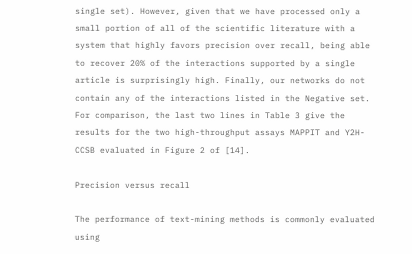single set). However, given that we have processed only a small portion of all of the scientific literature with a system that highly favors precision over recall, being able to recover 20% of the interactions supported by a single article is surprisingly high. Finally, our networks do not contain any of the interactions listed in the Negative set. For comparison, the last two lines in Table 3 give the results for the two high-throughput assays MAPPIT and Y2H-CCSB evaluated in Figure 2 of [14].

Precision versus recall

The performance of text-mining methods is commonly evaluated using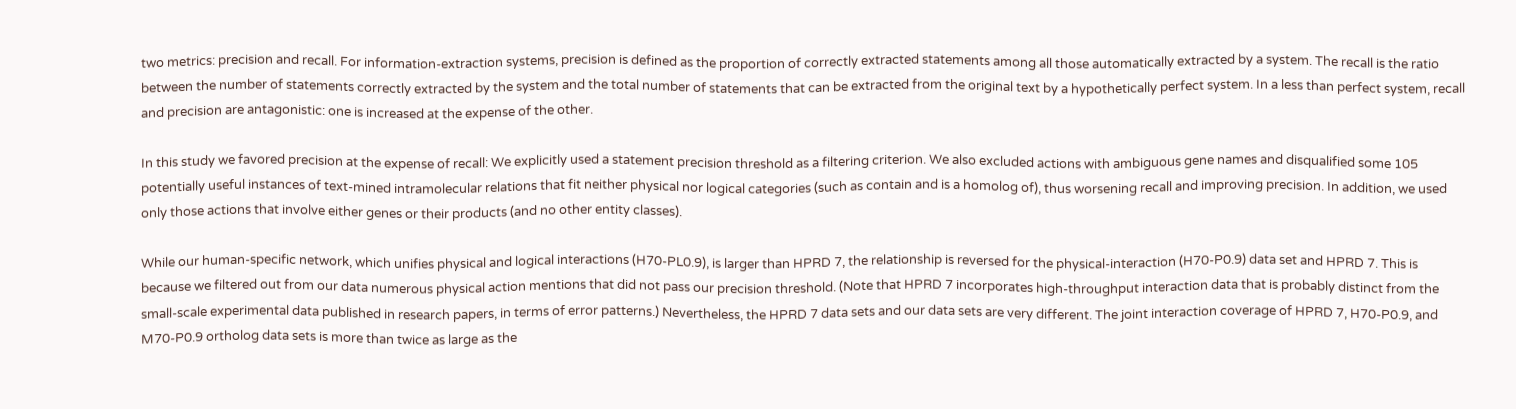two metrics: precision and recall. For information-extraction systems, precision is defined as the proportion of correctly extracted statements among all those automatically extracted by a system. The recall is the ratio between the number of statements correctly extracted by the system and the total number of statements that can be extracted from the original text by a hypothetically perfect system. In a less than perfect system, recall and precision are antagonistic: one is increased at the expense of the other.

In this study we favored precision at the expense of recall: We explicitly used a statement precision threshold as a filtering criterion. We also excluded actions with ambiguous gene names and disqualified some 105 potentially useful instances of text-mined intramolecular relations that fit neither physical nor logical categories (such as contain and is a homolog of), thus worsening recall and improving precision. In addition, we used only those actions that involve either genes or their products (and no other entity classes).

While our human-specific network, which unifies physical and logical interactions (H70-PL0.9), is larger than HPRD 7, the relationship is reversed for the physical-interaction (H70-P0.9) data set and HPRD 7. This is because we filtered out from our data numerous physical action mentions that did not pass our precision threshold. (Note that HPRD 7 incorporates high-throughput interaction data that is probably distinct from the small-scale experimental data published in research papers, in terms of error patterns.) Nevertheless, the HPRD 7 data sets and our data sets are very different. The joint interaction coverage of HPRD 7, H70-P0.9, and M70-P0.9 ortholog data sets is more than twice as large as the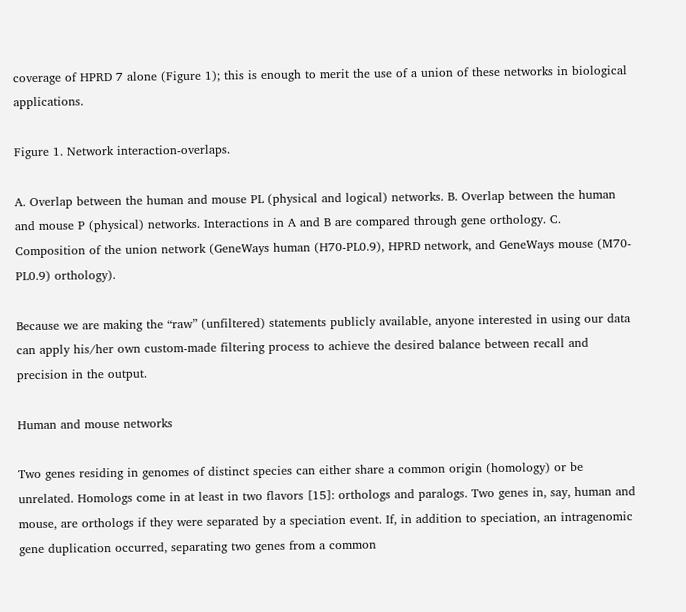coverage of HPRD 7 alone (Figure 1); this is enough to merit the use of a union of these networks in biological applications.

Figure 1. Network interaction-overlaps.

A. Overlap between the human and mouse PL (physical and logical) networks. B. Overlap between the human and mouse P (physical) networks. Interactions in A and B are compared through gene orthology. C. Composition of the union network (GeneWays human (H70-PL0.9), HPRD network, and GeneWays mouse (M70-PL0.9) orthology).

Because we are making the “raw” (unfiltered) statements publicly available, anyone interested in using our data can apply his/her own custom-made filtering process to achieve the desired balance between recall and precision in the output.

Human and mouse networks

Two genes residing in genomes of distinct species can either share a common origin (homology) or be unrelated. Homologs come in at least in two flavors [15]: orthologs and paralogs. Two genes in, say, human and mouse, are orthologs if they were separated by a speciation event. If, in addition to speciation, an intragenomic gene duplication occurred, separating two genes from a common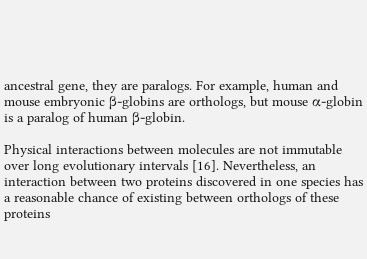ancestral gene, they are paralogs. For example, human and mouse embryonic β-globins are orthologs, but mouse α-globin is a paralog of human β-globin.

Physical interactions between molecules are not immutable over long evolutionary intervals [16]. Nevertheless, an interaction between two proteins discovered in one species has a reasonable chance of existing between orthologs of these proteins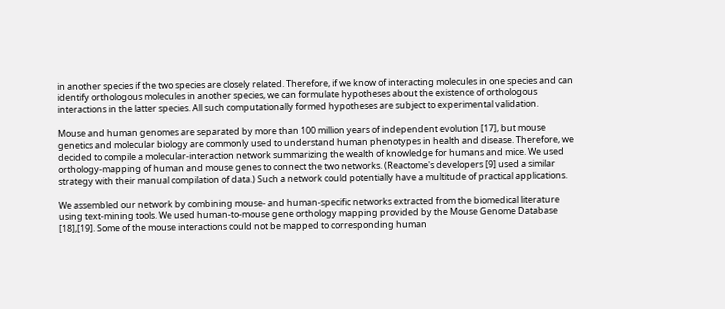in another species if the two species are closely related. Therefore, if we know of interacting molecules in one species and can identify orthologous molecules in another species, we can formulate hypotheses about the existence of orthologous interactions in the latter species. All such computationally formed hypotheses are subject to experimental validation.

Mouse and human genomes are separated by more than 100 million years of independent evolution [17], but mouse genetics and molecular biology are commonly used to understand human phenotypes in health and disease. Therefore, we decided to compile a molecular-interaction network summarizing the wealth of knowledge for humans and mice. We used orthology-mapping of human and mouse genes to connect the two networks. (Reactome's developers [9] used a similar strategy with their manual compilation of data.) Such a network could potentially have a multitude of practical applications.

We assembled our network by combining mouse- and human-specific networks extracted from the biomedical literature using text-mining tools. We used human-to-mouse gene orthology mapping provided by the Mouse Genome Database [18],[19]. Some of the mouse interactions could not be mapped to corresponding human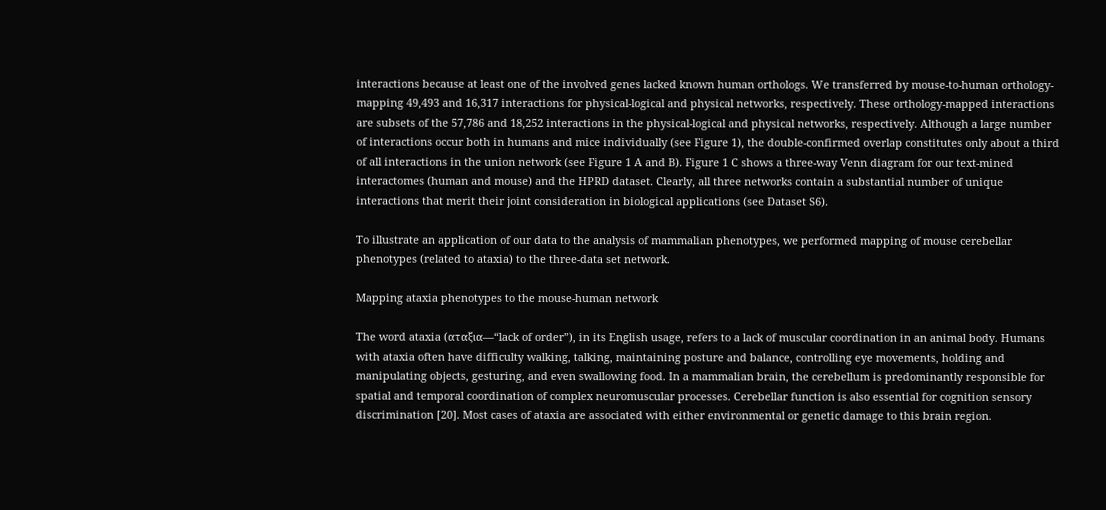interactions because at least one of the involved genes lacked known human orthologs. We transferred by mouse-to-human orthology-mapping 49,493 and 16,317 interactions for physical-logical and physical networks, respectively. These orthology-mapped interactions are subsets of the 57,786 and 18,252 interactions in the physical-logical and physical networks, respectively. Although a large number of interactions occur both in humans and mice individually (see Figure 1), the double-confirmed overlap constitutes only about a third of all interactions in the union network (see Figure 1 A and B). Figure 1 C shows a three-way Venn diagram for our text-mined interactomes (human and mouse) and the HPRD dataset. Clearly, all three networks contain a substantial number of unique interactions that merit their joint consideration in biological applications (see Dataset S6).

To illustrate an application of our data to the analysis of mammalian phenotypes, we performed mapping of mouse cerebellar phenotypes (related to ataxia) to the three-data set network.

Mapping ataxia phenotypes to the mouse-human network

The word ataxia (αταξια—“lack of order”), in its English usage, refers to a lack of muscular coordination in an animal body. Humans with ataxia often have difficulty walking, talking, maintaining posture and balance, controlling eye movements, holding and manipulating objects, gesturing, and even swallowing food. In a mammalian brain, the cerebellum is predominantly responsible for spatial and temporal coordination of complex neuromuscular processes. Cerebellar function is also essential for cognition sensory discrimination [20]. Most cases of ataxia are associated with either environmental or genetic damage to this brain region.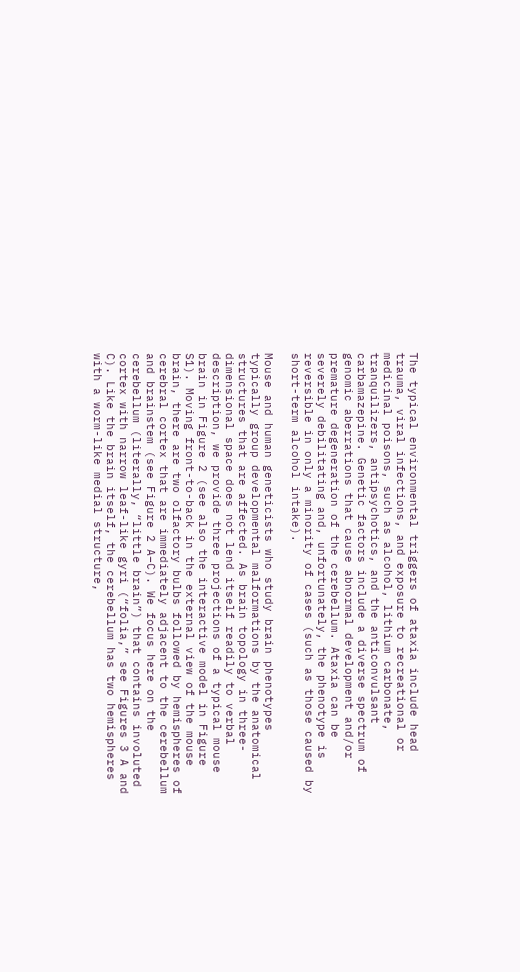The typical environmental triggers of ataxia include head trauma, viral infections, and exposure to recreational or medicinal poisons, such as alcohol, lithium carbonate, tranquilizers, antipsychotics, and the anticonvulsant carbamazepine. Genetic factors include a diverse spectrum of genomic aberrations that cause abnormal development and/or premature degeneration of the cerebellum. Ataxia can be severely debilitating and, unfortunately, the phenotype is reversible in only a minority of cases (such as those caused by short-term alcohol intake).

Mouse and human geneticists who study brain phenotypes typically group developmental malformations by the anatomical structures that are affected. As brain topology in three-dimensional space does not lend itself readily to verbal description, we provide three projections of a typical mouse brain in Figure 2 (see also the interactive model in Figure S1). Moving front-to-back in the external view of the mouse brain, there are two olfactory bulbs followed by hemispheres of cerebral cortex that are immediately adjacent to the cerebellum and brainstem (see Figure 2 A–C). We focus here on the cerebellum (literally, “little brain”) that contains involuted cortex with narrow leaf-like gyri (“folia,” see Figures 3 A and C). Like the brain itself, the cerebellum has two hemispheres with a worm-like medial structure,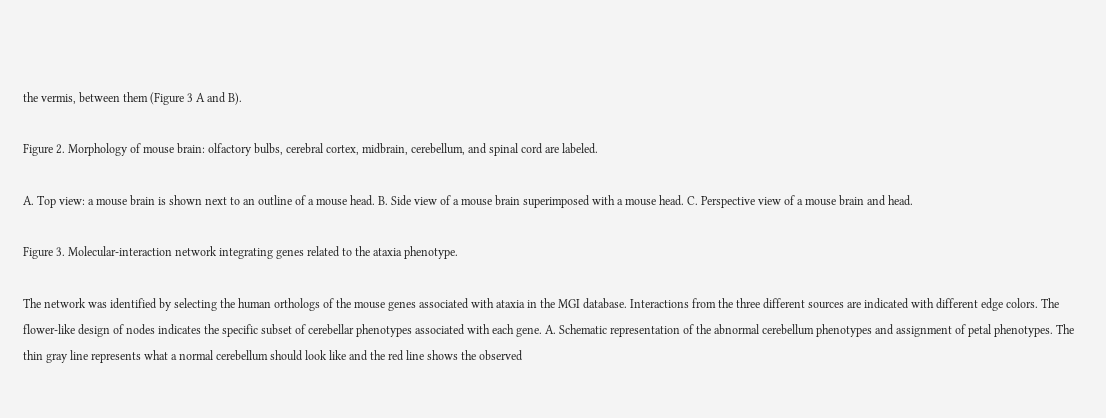the vermis, between them (Figure 3 A and B).

Figure 2. Morphology of mouse brain: olfactory bulbs, cerebral cortex, midbrain, cerebellum, and spinal cord are labeled.

A. Top view: a mouse brain is shown next to an outline of a mouse head. B. Side view of a mouse brain superimposed with a mouse head. C. Perspective view of a mouse brain and head.

Figure 3. Molecular-interaction network integrating genes related to the ataxia phenotype.

The network was identified by selecting the human orthologs of the mouse genes associated with ataxia in the MGI database. Interactions from the three different sources are indicated with different edge colors. The flower-like design of nodes indicates the specific subset of cerebellar phenotypes associated with each gene. A. Schematic representation of the abnormal cerebellum phenotypes and assignment of petal phenotypes. The thin gray line represents what a normal cerebellum should look like and the red line shows the observed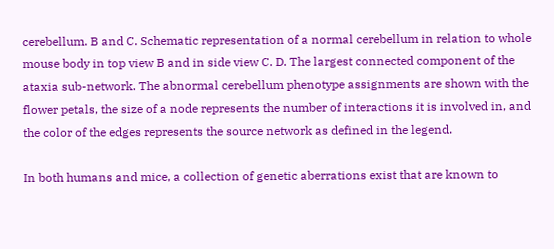cerebellum. B and C. Schematic representation of a normal cerebellum in relation to whole mouse body in top view B and in side view C. D. The largest connected component of the ataxia sub-network. The abnormal cerebellum phenotype assignments are shown with the flower petals, the size of a node represents the number of interactions it is involved in, and the color of the edges represents the source network as defined in the legend.

In both humans and mice, a collection of genetic aberrations exist that are known to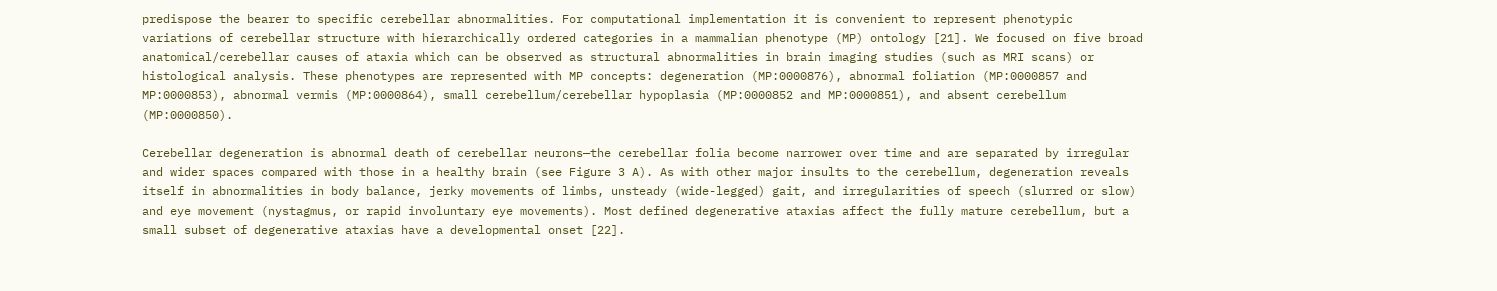predispose the bearer to specific cerebellar abnormalities. For computational implementation it is convenient to represent phenotypic variations of cerebellar structure with hierarchically ordered categories in a mammalian phenotype (MP) ontology [21]. We focused on five broad anatomical/cerebellar causes of ataxia which can be observed as structural abnormalities in brain imaging studies (such as MRI scans) or histological analysis. These phenotypes are represented with MP concepts: degeneration (MP:0000876), abnormal foliation (MP:0000857 and MP:0000853), abnormal vermis (MP:0000864), small cerebellum/cerebellar hypoplasia (MP:0000852 and MP:0000851), and absent cerebellum (MP:0000850).

Cerebellar degeneration is abnormal death of cerebellar neurons—the cerebellar folia become narrower over time and are separated by irregular and wider spaces compared with those in a healthy brain (see Figure 3 A). As with other major insults to the cerebellum, degeneration reveals itself in abnormalities in body balance, jerky movements of limbs, unsteady (wide-legged) gait, and irregularities of speech (slurred or slow) and eye movement (nystagmus, or rapid involuntary eye movements). Most defined degenerative ataxias affect the fully mature cerebellum, but a small subset of degenerative ataxias have a developmental onset [22].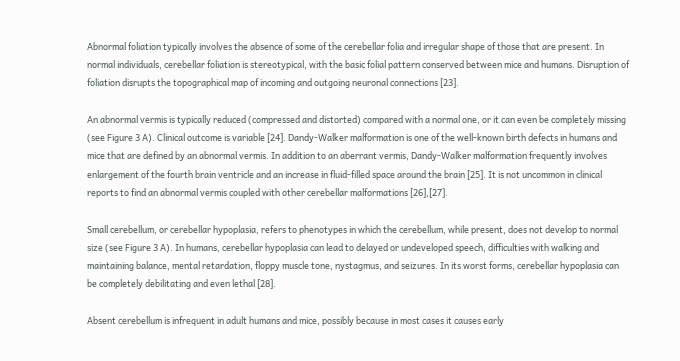Abnormal foliation typically involves the absence of some of the cerebellar folia and irregular shape of those that are present. In normal individuals, cerebellar foliation is stereotypical, with the basic folial pattern conserved between mice and humans. Disruption of foliation disrupts the topographical map of incoming and outgoing neuronal connections [23].

An abnormal vermis is typically reduced (compressed and distorted) compared with a normal one, or it can even be completely missing (see Figure 3 A). Clinical outcome is variable [24]. Dandy-Walker malformation is one of the well-known birth defects in humans and mice that are defined by an abnormal vermis. In addition to an aberrant vermis, Dandy-Walker malformation frequently involves enlargement of the fourth brain ventricle and an increase in fluid-filled space around the brain [25]. It is not uncommon in clinical reports to find an abnormal vermis coupled with other cerebellar malformations [26],[27].

Small cerebellum, or cerebellar hypoplasia, refers to phenotypes in which the cerebellum, while present, does not develop to normal size (see Figure 3 A). In humans, cerebellar hypoplasia can lead to delayed or undeveloped speech, difficulties with walking and maintaining balance, mental retardation, floppy muscle tone, nystagmus, and seizures. In its worst forms, cerebellar hypoplasia can be completely debilitating and even lethal [28].

Absent cerebellum is infrequent in adult humans and mice, possibly because in most cases it causes early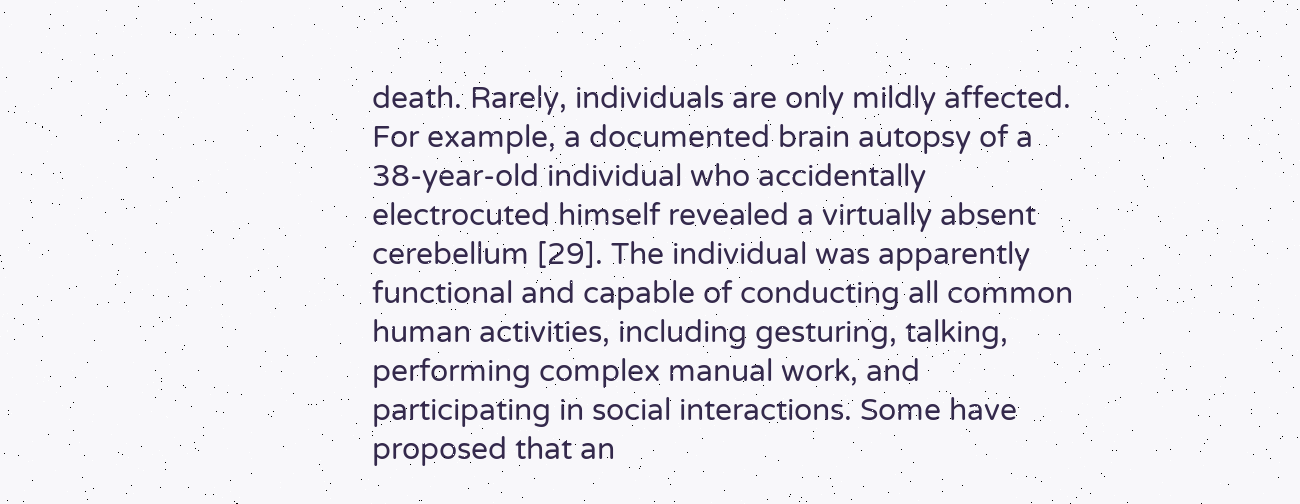death. Rarely, individuals are only mildly affected. For example, a documented brain autopsy of a 38-year-old individual who accidentally electrocuted himself revealed a virtually absent cerebellum [29]. The individual was apparently functional and capable of conducting all common human activities, including gesturing, talking, performing complex manual work, and participating in social interactions. Some have proposed that an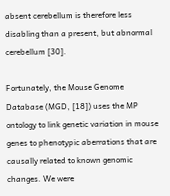absent cerebellum is therefore less disabling than a present, but abnormal cerebellum [30].

Fortunately, the Mouse Genome Database (MGD, [18]) uses the MP ontology to link genetic variation in mouse genes to phenotypic aberrations that are causally related to known genomic changes. We were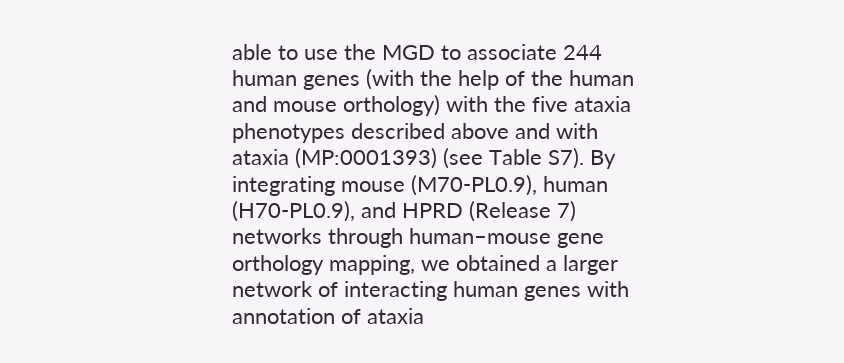able to use the MGD to associate 244 human genes (with the help of the human and mouse orthology) with the five ataxia phenotypes described above and with ataxia (MP:0001393) (see Table S7). By integrating mouse (M70-PL0.9), human (H70-PL0.9), and HPRD (Release 7) networks through human–mouse gene orthology mapping, we obtained a larger network of interacting human genes with annotation of ataxia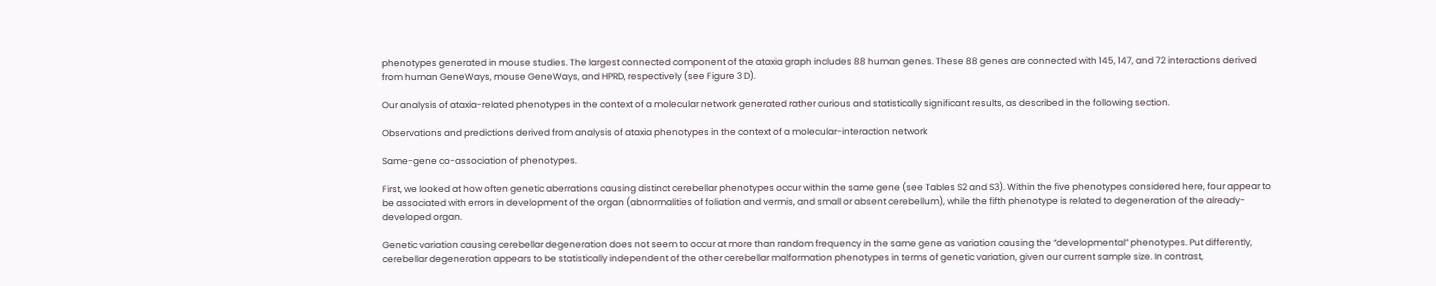phenotypes generated in mouse studies. The largest connected component of the ataxia graph includes 88 human genes. These 88 genes are connected with 145, 147, and 72 interactions derived from human GeneWays, mouse GeneWays, and HPRD, respectively (see Figure 3 D).

Our analysis of ataxia-related phenotypes in the context of a molecular network generated rather curious and statistically significant results, as described in the following section.

Observations and predictions derived from analysis of ataxia phenotypes in the context of a molecular-interaction network

Same-gene co-association of phenotypes.

First, we looked at how often genetic aberrations causing distinct cerebellar phenotypes occur within the same gene (see Tables S2 and S3). Within the five phenotypes considered here, four appear to be associated with errors in development of the organ (abnormalities of foliation and vermis, and small or absent cerebellum), while the fifth phenotype is related to degeneration of the already-developed organ.

Genetic variation causing cerebellar degeneration does not seem to occur at more than random frequency in the same gene as variation causing the “developmental” phenotypes. Put differently, cerebellar degeneration appears to be statistically independent of the other cerebellar malformation phenotypes in terms of genetic variation, given our current sample size. In contrast,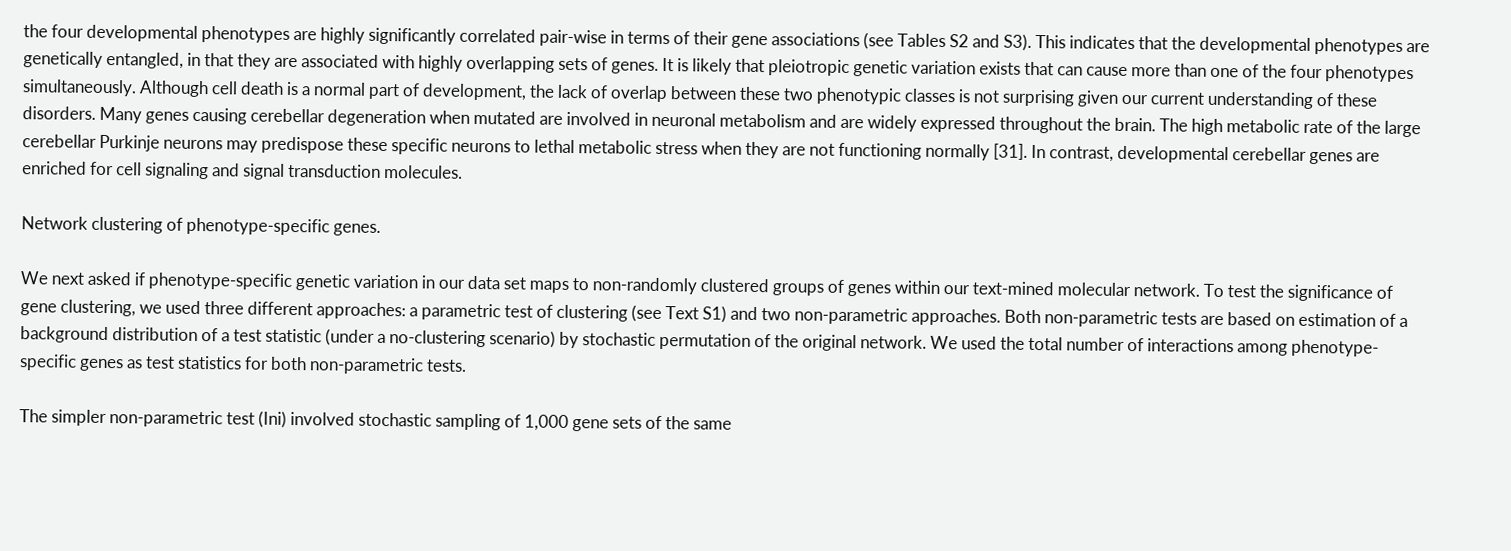the four developmental phenotypes are highly significantly correlated pair-wise in terms of their gene associations (see Tables S2 and S3). This indicates that the developmental phenotypes are genetically entangled, in that they are associated with highly overlapping sets of genes. It is likely that pleiotropic genetic variation exists that can cause more than one of the four phenotypes simultaneously. Although cell death is a normal part of development, the lack of overlap between these two phenotypic classes is not surprising given our current understanding of these disorders. Many genes causing cerebellar degeneration when mutated are involved in neuronal metabolism and are widely expressed throughout the brain. The high metabolic rate of the large cerebellar Purkinje neurons may predispose these specific neurons to lethal metabolic stress when they are not functioning normally [31]. In contrast, developmental cerebellar genes are enriched for cell signaling and signal transduction molecules.

Network clustering of phenotype-specific genes.

We next asked if phenotype-specific genetic variation in our data set maps to non-randomly clustered groups of genes within our text-mined molecular network. To test the significance of gene clustering, we used three different approaches: a parametric test of clustering (see Text S1) and two non-parametric approaches. Both non-parametric tests are based on estimation of a background distribution of a test statistic (under a no-clustering scenario) by stochastic permutation of the original network. We used the total number of interactions among phenotype-specific genes as test statistics for both non-parametric tests.

The simpler non-parametric test (Ini) involved stochastic sampling of 1,000 gene sets of the same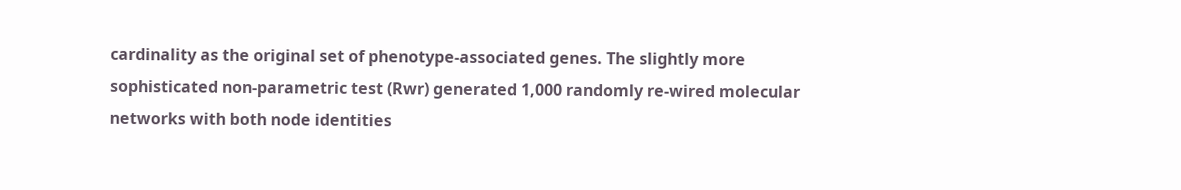cardinality as the original set of phenotype-associated genes. The slightly more sophisticated non-parametric test (Rwr) generated 1,000 randomly re-wired molecular networks with both node identities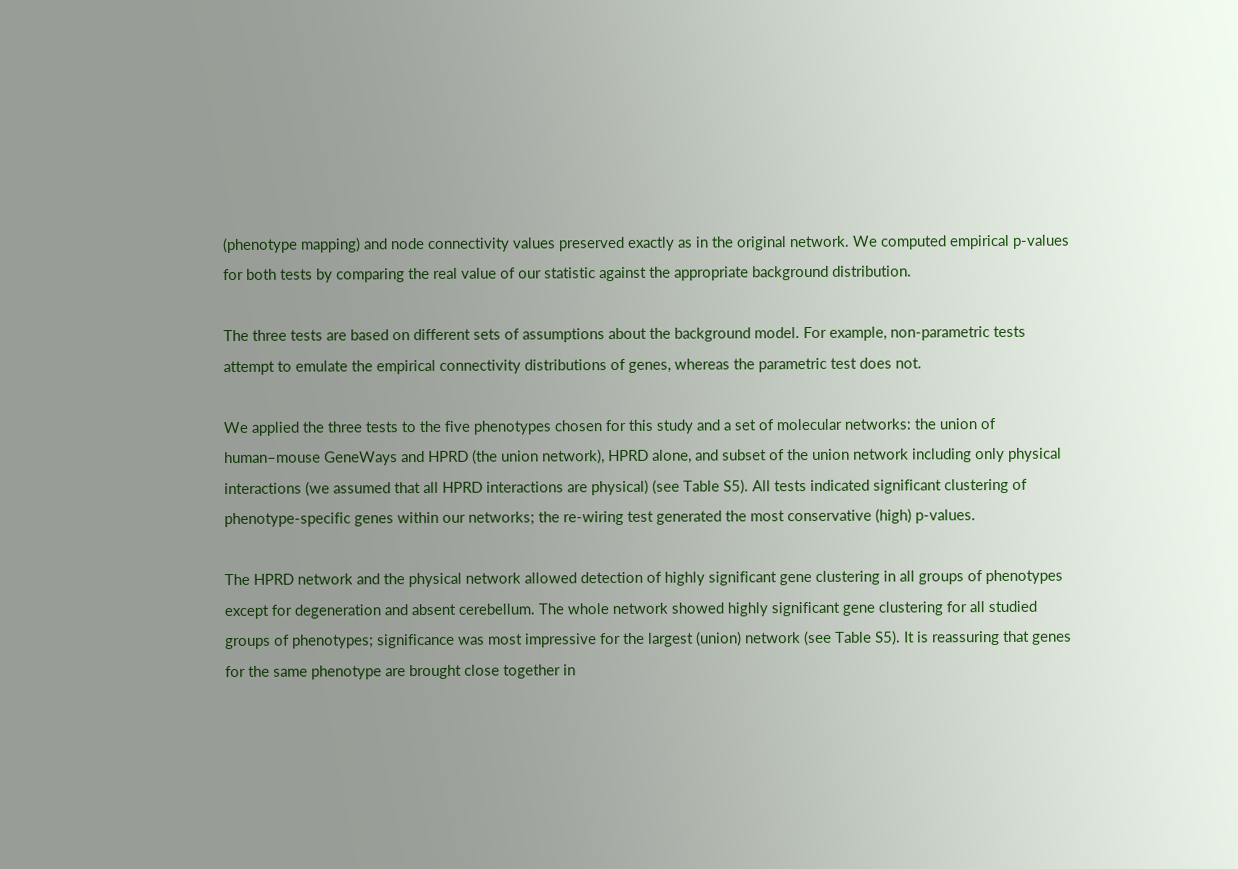(phenotype mapping) and node connectivity values preserved exactly as in the original network. We computed empirical p-values for both tests by comparing the real value of our statistic against the appropriate background distribution.

The three tests are based on different sets of assumptions about the background model. For example, non-parametric tests attempt to emulate the empirical connectivity distributions of genes, whereas the parametric test does not.

We applied the three tests to the five phenotypes chosen for this study and a set of molecular networks: the union of human–mouse GeneWays and HPRD (the union network), HPRD alone, and subset of the union network including only physical interactions (we assumed that all HPRD interactions are physical) (see Table S5). All tests indicated significant clustering of phenotype-specific genes within our networks; the re-wiring test generated the most conservative (high) p-values.

The HPRD network and the physical network allowed detection of highly significant gene clustering in all groups of phenotypes except for degeneration and absent cerebellum. The whole network showed highly significant gene clustering for all studied groups of phenotypes; significance was most impressive for the largest (union) network (see Table S5). It is reassuring that genes for the same phenotype are brought close together in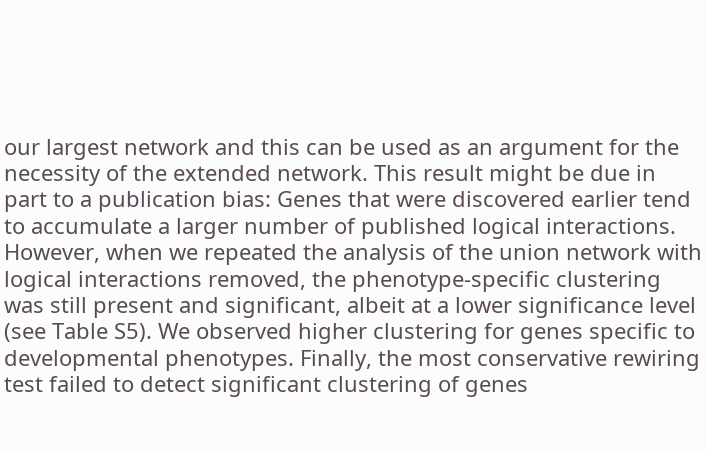our largest network and this can be used as an argument for the necessity of the extended network. This result might be due in part to a publication bias: Genes that were discovered earlier tend to accumulate a larger number of published logical interactions. However, when we repeated the analysis of the union network with logical interactions removed, the phenotype-specific clustering was still present and significant, albeit at a lower significance level (see Table S5). We observed higher clustering for genes specific to developmental phenotypes. Finally, the most conservative rewiring test failed to detect significant clustering of genes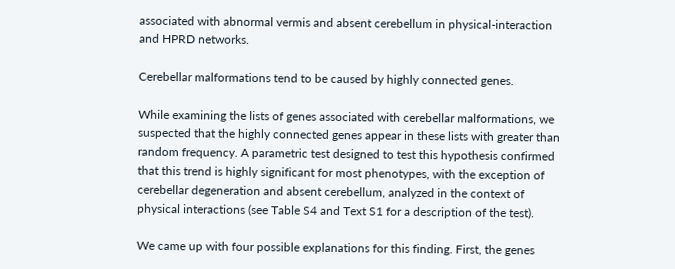associated with abnormal vermis and absent cerebellum in physical-interaction and HPRD networks.

Cerebellar malformations tend to be caused by highly connected genes.

While examining the lists of genes associated with cerebellar malformations, we suspected that the highly connected genes appear in these lists with greater than random frequency. A parametric test designed to test this hypothesis confirmed that this trend is highly significant for most phenotypes, with the exception of cerebellar degeneration and absent cerebellum, analyzed in the context of physical interactions (see Table S4 and Text S1 for a description of the test).

We came up with four possible explanations for this finding. First, the genes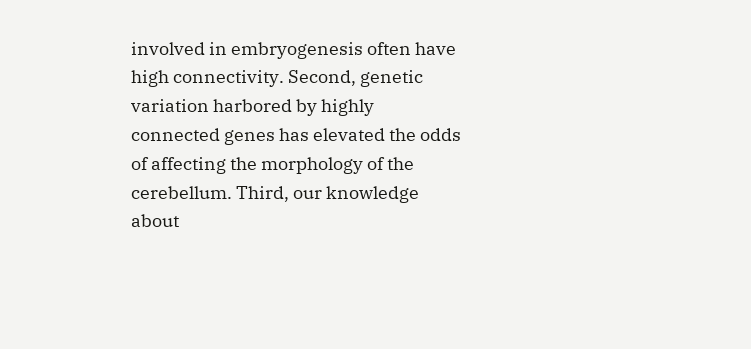involved in embryogenesis often have high connectivity. Second, genetic variation harbored by highly connected genes has elevated the odds of affecting the morphology of the cerebellum. Third, our knowledge about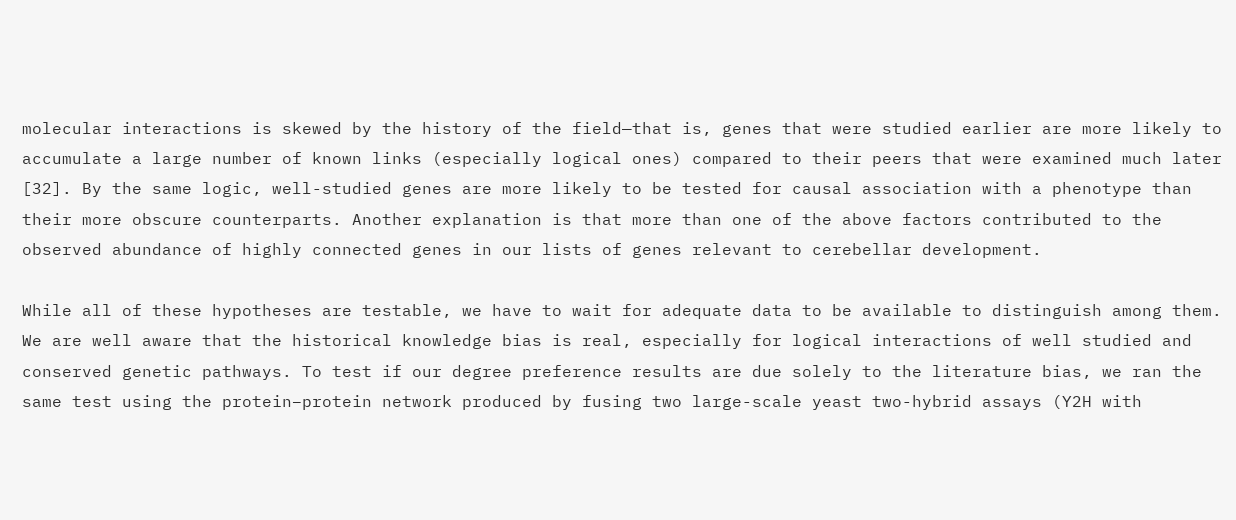molecular interactions is skewed by the history of the field—that is, genes that were studied earlier are more likely to accumulate a large number of known links (especially logical ones) compared to their peers that were examined much later [32]. By the same logic, well-studied genes are more likely to be tested for causal association with a phenotype than their more obscure counterparts. Another explanation is that more than one of the above factors contributed to the observed abundance of highly connected genes in our lists of genes relevant to cerebellar development.

While all of these hypotheses are testable, we have to wait for adequate data to be available to distinguish among them. We are well aware that the historical knowledge bias is real, especially for logical interactions of well studied and conserved genetic pathways. To test if our degree preference results are due solely to the literature bias, we ran the same test using the protein–protein network produced by fusing two large-scale yeast two-hybrid assays (Y2H with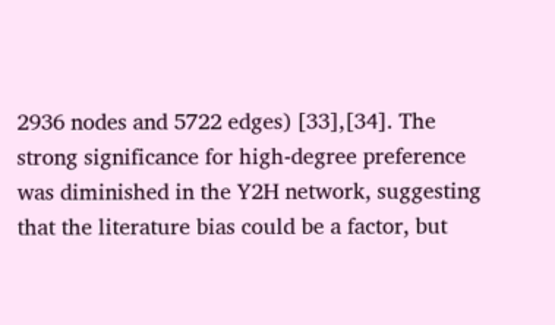2936 nodes and 5722 edges) [33],[34]. The strong significance for high-degree preference was diminished in the Y2H network, suggesting that the literature bias could be a factor, but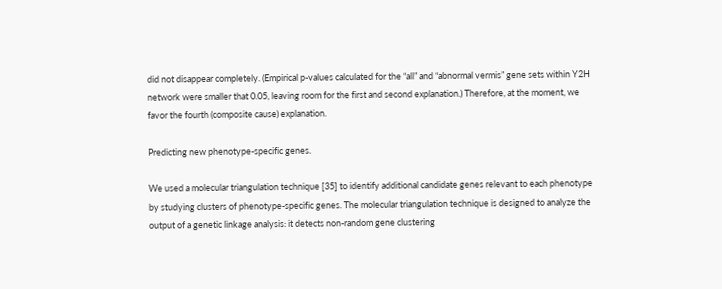did not disappear completely. (Empirical p-values calculated for the “all” and “abnormal vermis” gene sets within Y2H network were smaller that 0.05, leaving room for the first and second explanation.) Therefore, at the moment, we favor the fourth (composite cause) explanation.

Predicting new phenotype-specific genes.

We used a molecular triangulation technique [35] to identify additional candidate genes relevant to each phenotype by studying clusters of phenotype-specific genes. The molecular triangulation technique is designed to analyze the output of a genetic linkage analysis: it detects non-random gene clustering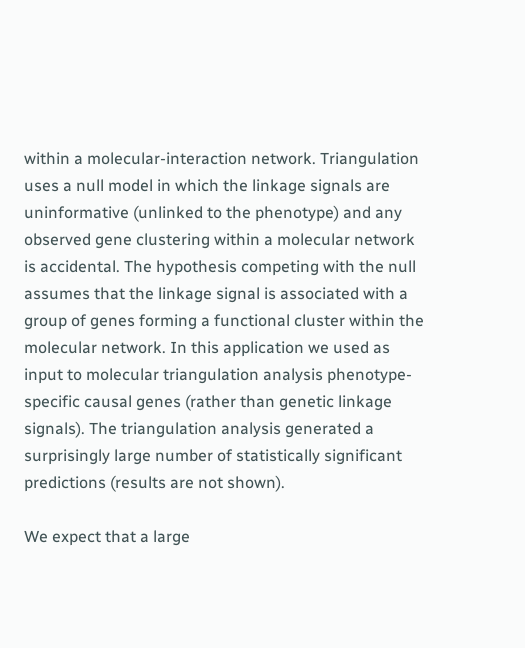within a molecular-interaction network. Triangulation uses a null model in which the linkage signals are uninformative (unlinked to the phenotype) and any observed gene clustering within a molecular network is accidental. The hypothesis competing with the null assumes that the linkage signal is associated with a group of genes forming a functional cluster within the molecular network. In this application we used as input to molecular triangulation analysis phenotype-specific causal genes (rather than genetic linkage signals). The triangulation analysis generated a surprisingly large number of statistically significant predictions (results are not shown).

We expect that a large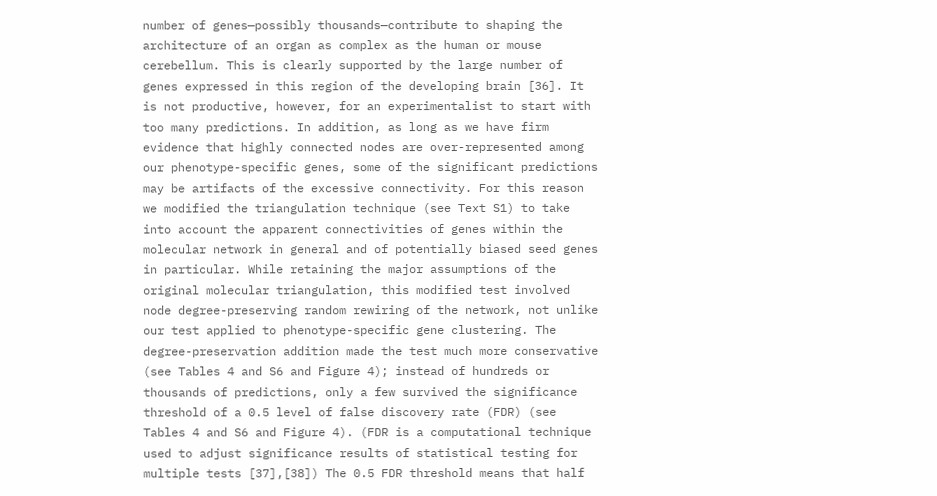number of genes—possibly thousands—contribute to shaping the architecture of an organ as complex as the human or mouse cerebellum. This is clearly supported by the large number of genes expressed in this region of the developing brain [36]. It is not productive, however, for an experimentalist to start with too many predictions. In addition, as long as we have firm evidence that highly connected nodes are over-represented among our phenotype-specific genes, some of the significant predictions may be artifacts of the excessive connectivity. For this reason we modified the triangulation technique (see Text S1) to take into account the apparent connectivities of genes within the molecular network in general and of potentially biased seed genes in particular. While retaining the major assumptions of the original molecular triangulation, this modified test involved node degree-preserving random rewiring of the network, not unlike our test applied to phenotype-specific gene clustering. The degree-preservation addition made the test much more conservative (see Tables 4 and S6 and Figure 4); instead of hundreds or thousands of predictions, only a few survived the significance threshold of a 0.5 level of false discovery rate (FDR) (see Tables 4 and S6 and Figure 4). (FDR is a computational technique used to adjust significance results of statistical testing for multiple tests [37],[38]) The 0.5 FDR threshold means that half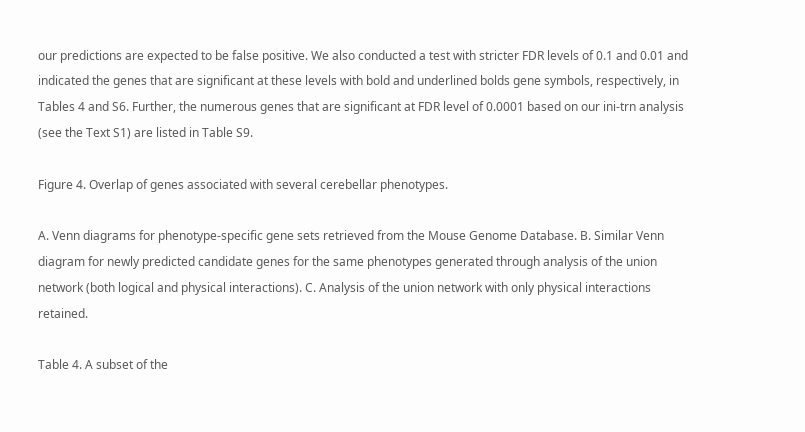our predictions are expected to be false positive. We also conducted a test with stricter FDR levels of 0.1 and 0.01 and indicated the genes that are significant at these levels with bold and underlined bolds gene symbols, respectively, in Tables 4 and S6. Further, the numerous genes that are significant at FDR level of 0.0001 based on our ini-trn analysis (see the Text S1) are listed in Table S9.

Figure 4. Overlap of genes associated with several cerebellar phenotypes.

A. Venn diagrams for phenotype-specific gene sets retrieved from the Mouse Genome Database. B. Similar Venn diagram for newly predicted candidate genes for the same phenotypes generated through analysis of the union network (both logical and physical interactions). C. Analysis of the union network with only physical interactions retained.

Table 4. A subset of the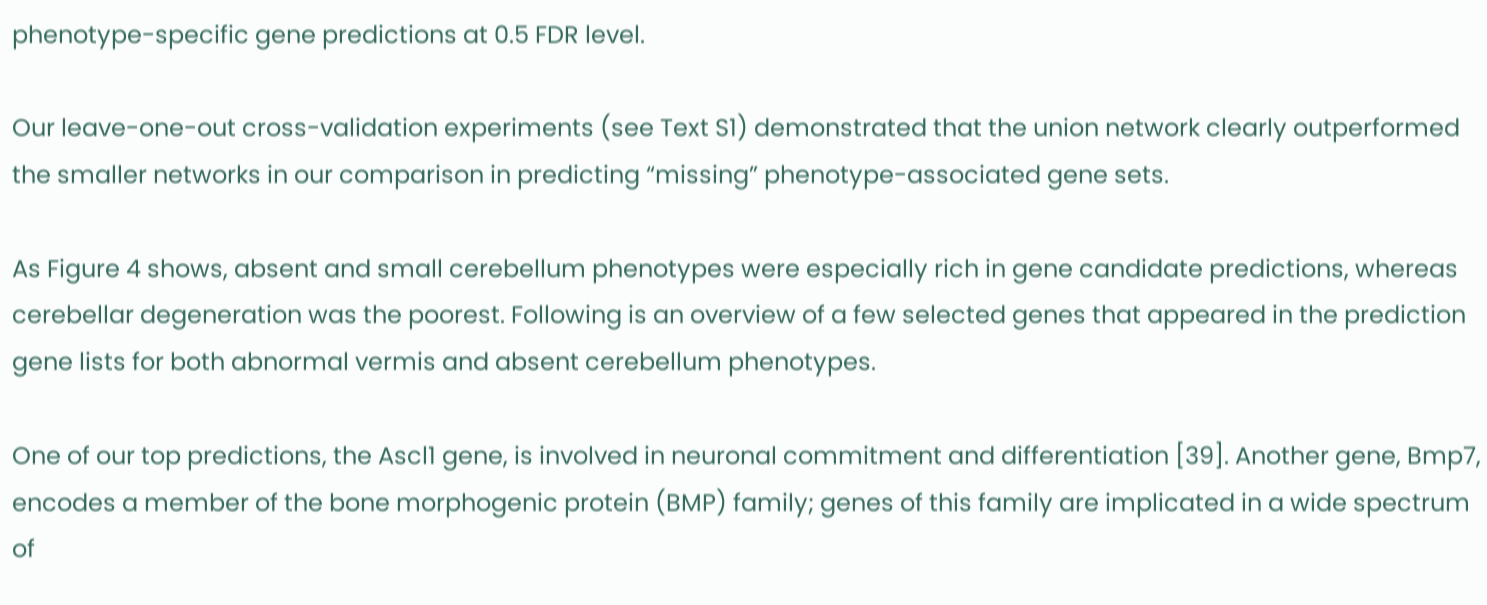phenotype-specific gene predictions at 0.5 FDR level.

Our leave-one-out cross-validation experiments (see Text S1) demonstrated that the union network clearly outperformed the smaller networks in our comparison in predicting “missing” phenotype-associated gene sets.

As Figure 4 shows, absent and small cerebellum phenotypes were especially rich in gene candidate predictions, whereas cerebellar degeneration was the poorest. Following is an overview of a few selected genes that appeared in the prediction gene lists for both abnormal vermis and absent cerebellum phenotypes.

One of our top predictions, the Ascl1 gene, is involved in neuronal commitment and differentiation [39]. Another gene, Bmp7, encodes a member of the bone morphogenic protein (BMP) family; genes of this family are implicated in a wide spectrum of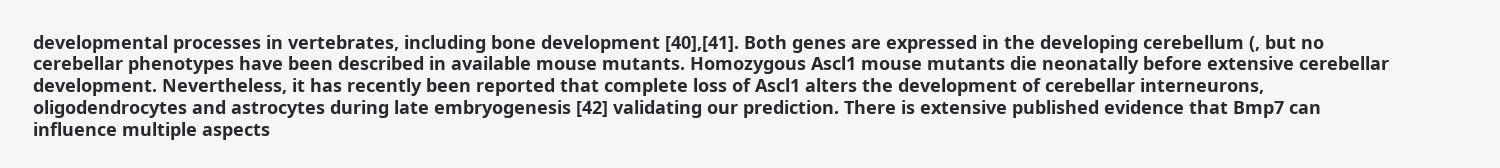developmental processes in vertebrates, including bone development [40],[41]. Both genes are expressed in the developing cerebellum (, but no cerebellar phenotypes have been described in available mouse mutants. Homozygous Ascl1 mouse mutants die neonatally before extensive cerebellar development. Nevertheless, it has recently been reported that complete loss of Ascl1 alters the development of cerebellar interneurons, oligodendrocytes and astrocytes during late embryogenesis [42] validating our prediction. There is extensive published evidence that Bmp7 can influence multiple aspects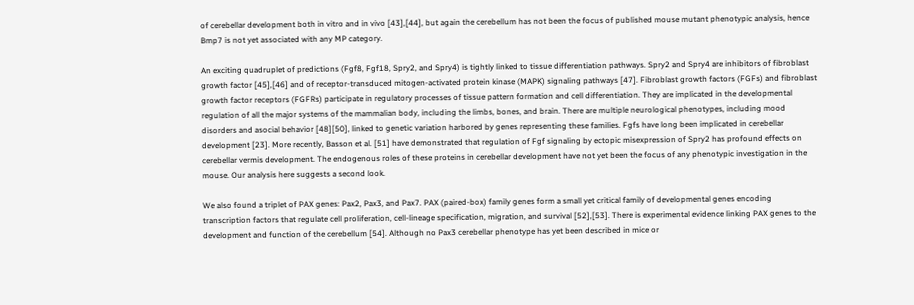of cerebellar development both in vitro and in vivo [43],[44], but again the cerebellum has not been the focus of published mouse mutant phenotypic analysis, hence Bmp7 is not yet associated with any MP category.

An exciting quadruplet of predictions (Fgf8, Fgf18, Spry2, and Spry4) is tightly linked to tissue differentiation pathways. Spry2 and Spry4 are inhibitors of fibroblast growth factor [45],[46] and of receptor-transduced mitogen-activated protein kinase (MAPK) signaling pathways [47]. Fibroblast growth factors (FGFs) and fibroblast growth factor receptors (FGFRs) participate in regulatory processes of tissue pattern formation and cell differentiation. They are implicated in the developmental regulation of all the major systems of the mammalian body, including the limbs, bones, and brain. There are multiple neurological phenotypes, including mood disorders and asocial behavior [48][50], linked to genetic variation harbored by genes representing these families. Fgfs have long been implicated in cerebellar development [23]. More recently, Basson et al. [51] have demonstrated that regulation of Fgf signaling by ectopic misexpression of Spry2 has profound effects on cerebellar vermis development. The endogenous roles of these proteins in cerebellar development have not yet been the focus of any phenotypic investigation in the mouse. Our analysis here suggests a second look.

We also found a triplet of PAX genes: Pax2, Pax3, and Pax7. PAX (paired-box) family genes form a small yet critical family of developmental genes encoding transcription factors that regulate cell proliferation, cell-lineage specification, migration, and survival [52],[53]. There is experimental evidence linking PAX genes to the development and function of the cerebellum [54]. Although no Pax3 cerebellar phenotype has yet been described in mice or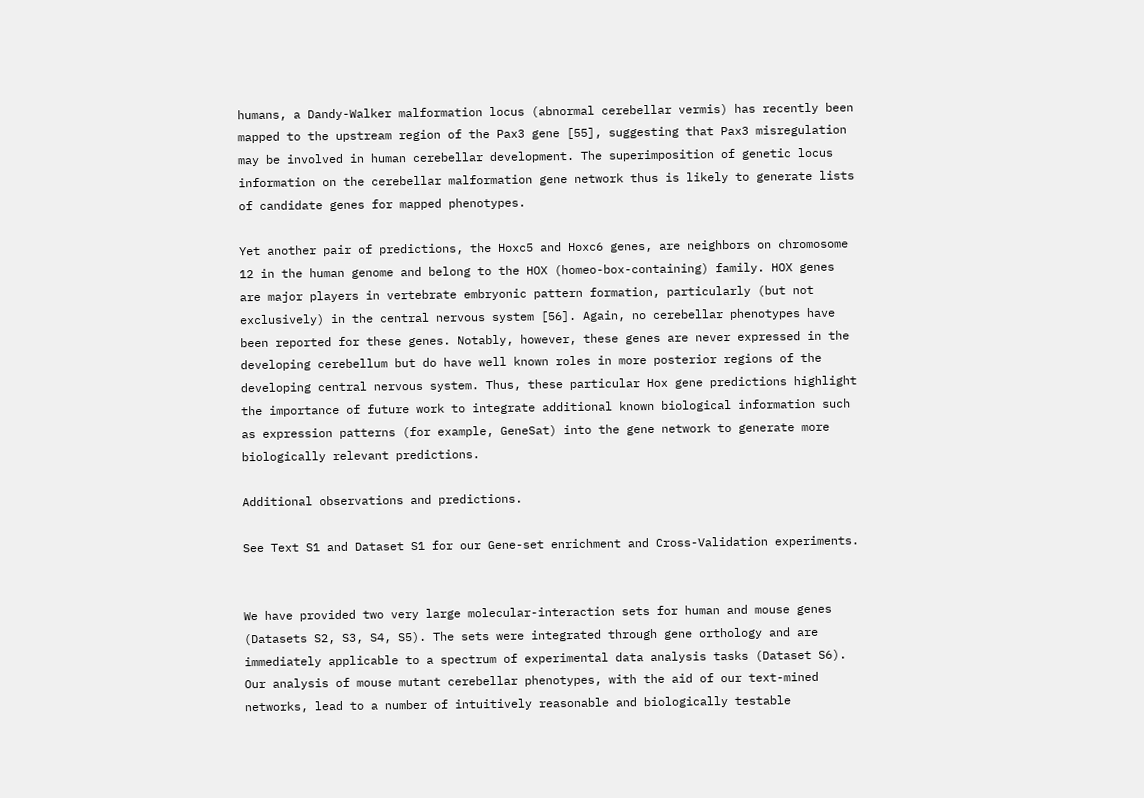humans, a Dandy-Walker malformation locus (abnormal cerebellar vermis) has recently been mapped to the upstream region of the Pax3 gene [55], suggesting that Pax3 misregulation may be involved in human cerebellar development. The superimposition of genetic locus information on the cerebellar malformation gene network thus is likely to generate lists of candidate genes for mapped phenotypes.

Yet another pair of predictions, the Hoxc5 and Hoxc6 genes, are neighbors on chromosome 12 in the human genome and belong to the HOX (homeo-box-containing) family. HOX genes are major players in vertebrate embryonic pattern formation, particularly (but not exclusively) in the central nervous system [56]. Again, no cerebellar phenotypes have been reported for these genes. Notably, however, these genes are never expressed in the developing cerebellum but do have well known roles in more posterior regions of the developing central nervous system. Thus, these particular Hox gene predictions highlight the importance of future work to integrate additional known biological information such as expression patterns (for example, GeneSat) into the gene network to generate more biologically relevant predictions.

Additional observations and predictions.

See Text S1 and Dataset S1 for our Gene-set enrichment and Cross-Validation experiments.


We have provided two very large molecular-interaction sets for human and mouse genes (Datasets S2, S3, S4, S5). The sets were integrated through gene orthology and are immediately applicable to a spectrum of experimental data analysis tasks (Dataset S6). Our analysis of mouse mutant cerebellar phenotypes, with the aid of our text-mined networks, lead to a number of intuitively reasonable and biologically testable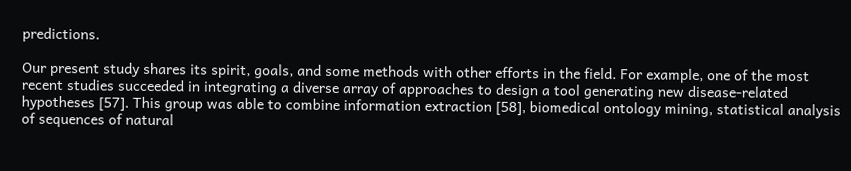predictions.

Our present study shares its spirit, goals, and some methods with other efforts in the field. For example, one of the most recent studies succeeded in integrating a diverse array of approaches to design a tool generating new disease-related hypotheses [57]. This group was able to combine information extraction [58], biomedical ontology mining, statistical analysis of sequences of natural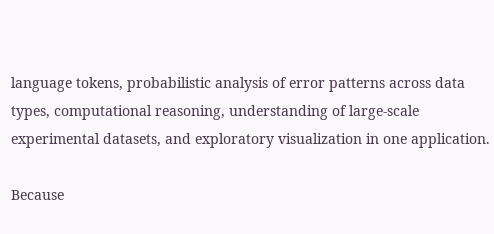language tokens, probabilistic analysis of error patterns across data types, computational reasoning, understanding of large-scale experimental datasets, and exploratory visualization in one application.

Because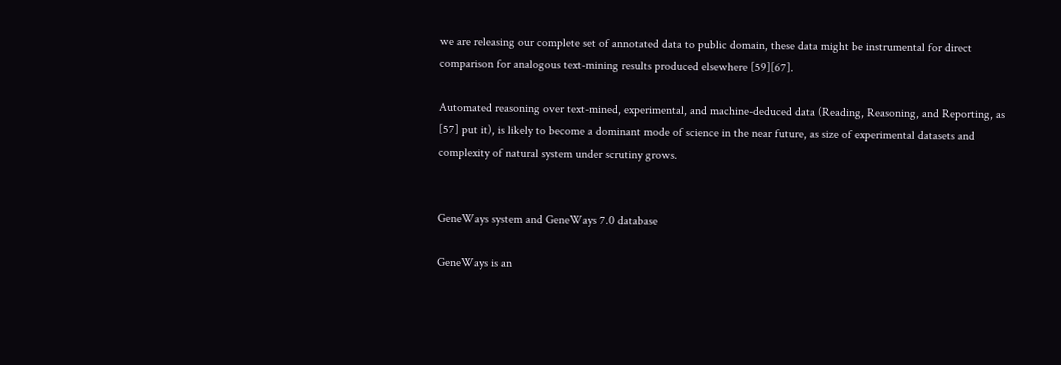we are releasing our complete set of annotated data to public domain, these data might be instrumental for direct comparison for analogous text-mining results produced elsewhere [59][67].

Automated reasoning over text-mined, experimental, and machine-deduced data (Reading, Reasoning, and Reporting, as [57] put it), is likely to become a dominant mode of science in the near future, as size of experimental datasets and complexity of natural system under scrutiny grows.


GeneWays system and GeneWays 7.0 database

GeneWays is an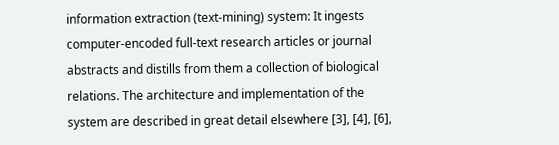information extraction (text-mining) system: It ingests computer-encoded full-text research articles or journal abstracts and distills from them a collection of biological relations. The architecture and implementation of the system are described in great detail elsewhere [3], [4], [6],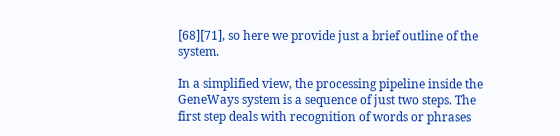[68][71], so here we provide just a brief outline of the system.

In a simplified view, the processing pipeline inside the GeneWays system is a sequence of just two steps. The first step deals with recognition of words or phrases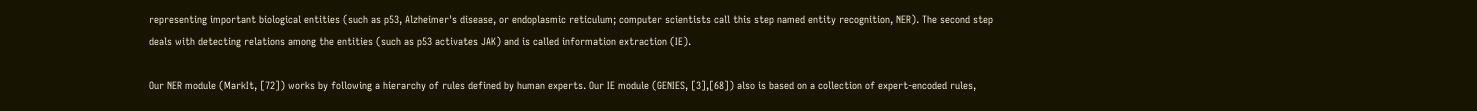representing important biological entities (such as p53, Alzheimer's disease, or endoplasmic reticulum; computer scientists call this step named entity recognition, NER). The second step deals with detecting relations among the entities (such as p53 activates JAK) and is called information extraction (IE).

Our NER module (MarkIt, [72]) works by following a hierarchy of rules defined by human experts. Our IE module (GENIES, [3],[68]) also is based on a collection of expert-encoded rules,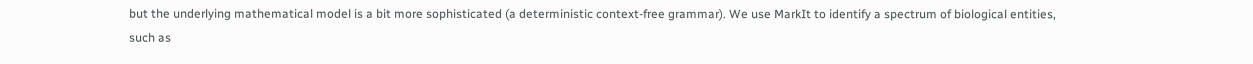but the underlying mathematical model is a bit more sophisticated (a deterministic context-free grammar). We use MarkIt to identify a spectrum of biological entities, such as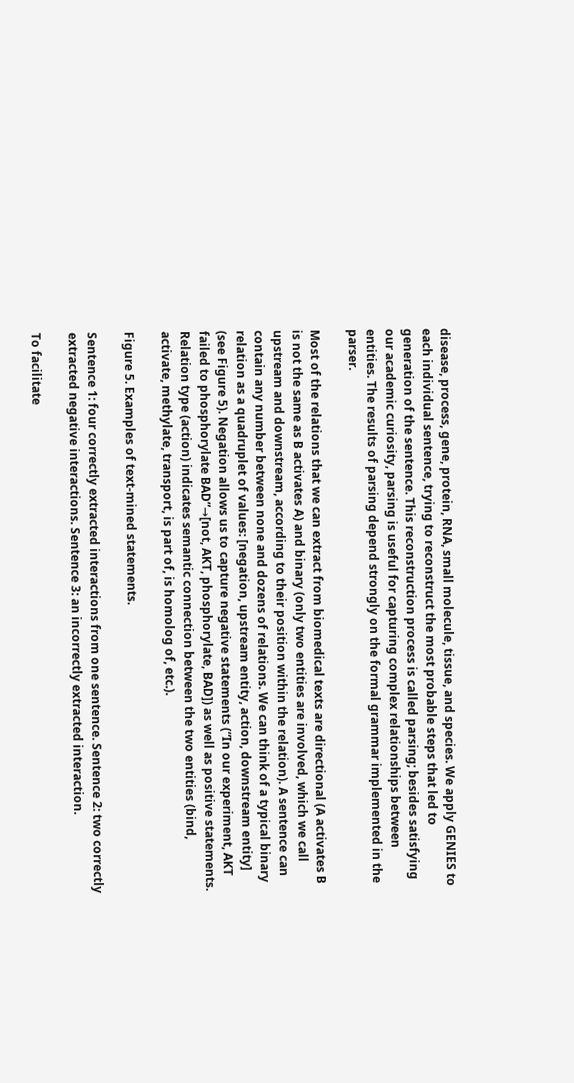disease, process, gene, protein, RNA, small molecule, tissue, and species. We apply GENIES to each individual sentence, trying to reconstruct the most probable steps that led to generation of the sentence. This reconstruction process is called parsing; besides satisfying our academic curiosity, parsing is useful for capturing complex relationships between entities. The results of parsing depend strongly on the formal grammar implemented in the parser.

Most of the relations that we can extract from biomedical texts are directional (A activates B is not the same as B activates A) and binary (only two entities are involved, which we call upstream and downstream, according to their position within the relation). A sentence can contain any number between none and dozens of relations. We can think of a typical binary relation as a quadruplet of values: [negation, upstream entity, action, downstream entity] (see Figure 5). Negation allows us to capture negative statements (“In our experiment, AKT failed to phosphorylate BAD”→[not, AKT, phosphorylate, BAD]) as well as positive statements. Relation type (action) indicates semantic connection between the two entities (bind, activate, methylate, transport, is part of, is homolog of, etc.).

Figure 5. Examples of text-mined statements.

Sentence 1: four correctly extracted interactions from one sentence. Sentence 2: two correctly extracted negative interactions. Sentence 3: an incorrectly extracted interaction.

To facilitate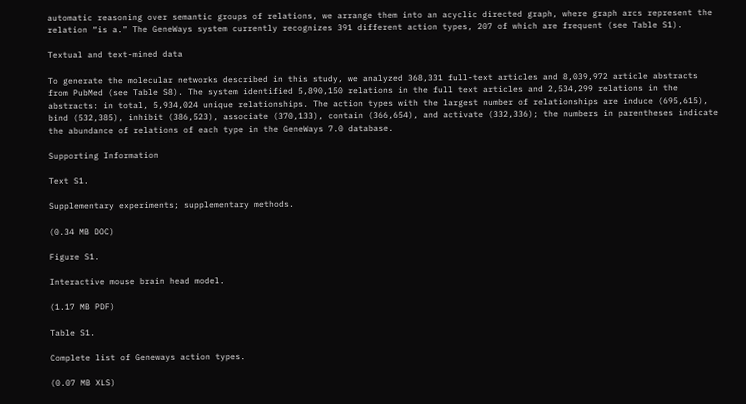automatic reasoning over semantic groups of relations, we arrange them into an acyclic directed graph, where graph arcs represent the relation “is a.” The GeneWays system currently recognizes 391 different action types, 207 of which are frequent (see Table S1).

Textual and text-mined data

To generate the molecular networks described in this study, we analyzed 368,331 full-text articles and 8,039,972 article abstracts from PubMed (see Table S8). The system identified 5,890,150 relations in the full text articles and 2,534,299 relations in the abstracts: in total, 5,934,024 unique relationships. The action types with the largest number of relationships are induce (695,615), bind (532,385), inhibit (386,523), associate (370,133), contain (366,654), and activate (332,336); the numbers in parentheses indicate the abundance of relations of each type in the GeneWays 7.0 database.

Supporting Information

Text S1.

Supplementary experiments; supplementary methods.

(0.34 MB DOC)

Figure S1.

Interactive mouse brain head model.

(1.17 MB PDF)

Table S1.

Complete list of Geneways action types.

(0.07 MB XLS)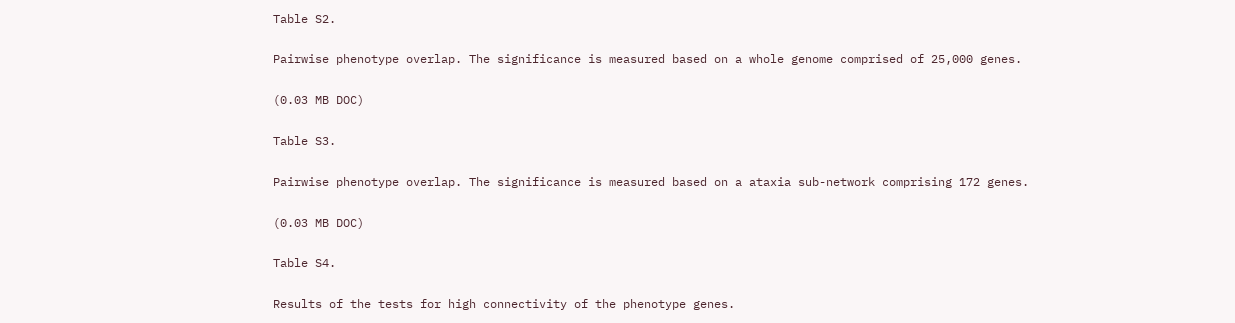Table S2.

Pairwise phenotype overlap. The significance is measured based on a whole genome comprised of 25,000 genes.

(0.03 MB DOC)

Table S3.

Pairwise phenotype overlap. The significance is measured based on a ataxia sub-network comprising 172 genes.

(0.03 MB DOC)

Table S4.

Results of the tests for high connectivity of the phenotype genes.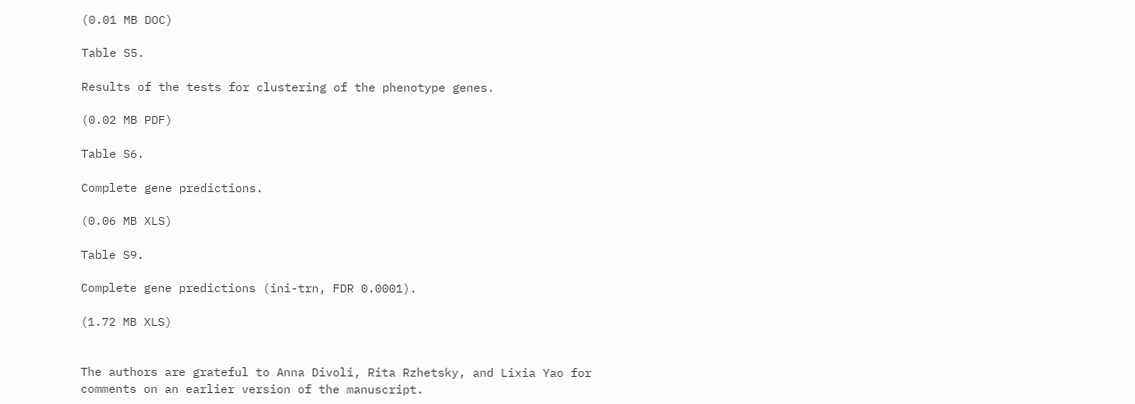(0.01 MB DOC)

Table S5.

Results of the tests for clustering of the phenotype genes.

(0.02 MB PDF)

Table S6.

Complete gene predictions.

(0.06 MB XLS)

Table S9.

Complete gene predictions (ini-trn, FDR 0.0001).

(1.72 MB XLS)


The authors are grateful to Anna Divoli, Rita Rzhetsky, and Lixia Yao for comments on an earlier version of the manuscript.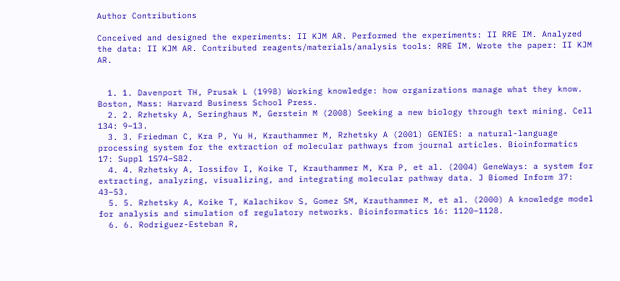Author Contributions

Conceived and designed the experiments: II KJM AR. Performed the experiments: II RRE IM. Analyzed the data: II KJM AR. Contributed reagents/materials/analysis tools: RRE IM. Wrote the paper: II KJM AR.


  1. 1. Davenport TH, Prusak L (1998) Working knowledge: how organizations manage what they know. Boston, Mass: Harvard Business School Press.
  2. 2. Rzhetsky A, Seringhaus M, Gerstein M (2008) Seeking a new biology through text mining. Cell 134: 9–13.
  3. 3. Friedman C, Kra P, Yu H, Krauthammer M, Rzhetsky A (2001) GENIES: a natural-language processing system for the extraction of molecular pathways from journal articles. Bioinformatics 17: Suppl 1S74–S82.
  4. 4. Rzhetsky A, Iossifov I, Koike T, Krauthammer M, Kra P, et al. (2004) GeneWays: a system for extracting, analyzing, visualizing, and integrating molecular pathway data. J Biomed Inform 37: 43–53.
  5. 5. Rzhetsky A, Koike T, Kalachikov S, Gomez SM, Krauthammer M, et al. (2000) A knowledge model for analysis and simulation of regulatory networks. Bioinformatics 16: 1120–1128.
  6. 6. Rodriguez-Esteban R,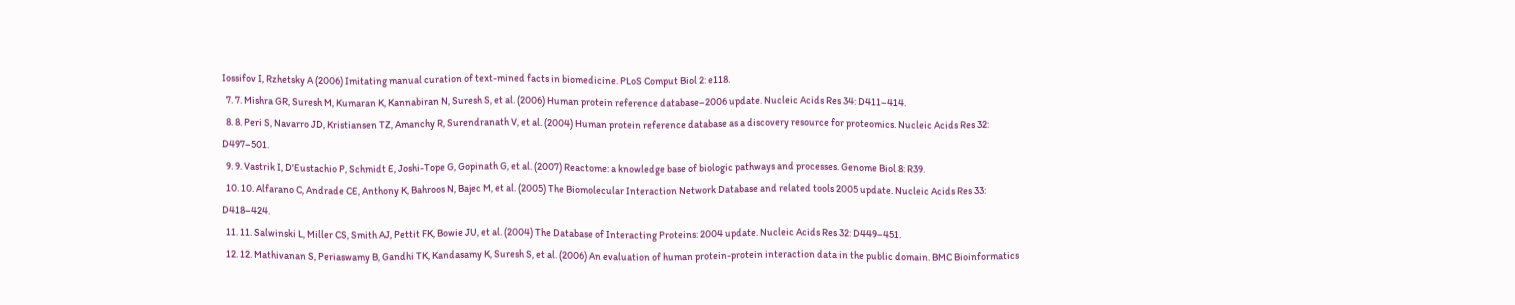Iossifov I, Rzhetsky A (2006) Imitating manual curation of text-mined facts in biomedicine. PLoS Comput Biol 2: e118.
  7. 7. Mishra GR, Suresh M, Kumaran K, Kannabiran N, Suresh S, et al. (2006) Human protein reference database–2006 update. Nucleic Acids Res 34: D411–414.
  8. 8. Peri S, Navarro JD, Kristiansen TZ, Amanchy R, Surendranath V, et al. (2004) Human protein reference database as a discovery resource for proteomics. Nucleic Acids Res 32: D497–501.
  9. 9. Vastrik I, D'Eustachio P, Schmidt E, Joshi-Tope G, Gopinath G, et al. (2007) Reactome: a knowledge base of biologic pathways and processes. Genome Biol 8: R39.
  10. 10. Alfarano C, Andrade CE, Anthony K, Bahroos N, Bajec M, et al. (2005) The Biomolecular Interaction Network Database and related tools 2005 update. Nucleic Acids Res 33: D418–424.
  11. 11. Salwinski L, Miller CS, Smith AJ, Pettit FK, Bowie JU, et al. (2004) The Database of Interacting Proteins: 2004 update. Nucleic Acids Res 32: D449–451.
  12. 12. Mathivanan S, Periaswamy B, Gandhi TK, Kandasamy K, Suresh S, et al. (2006) An evaluation of human protein-protein interaction data in the public domain. BMC Bioinformatics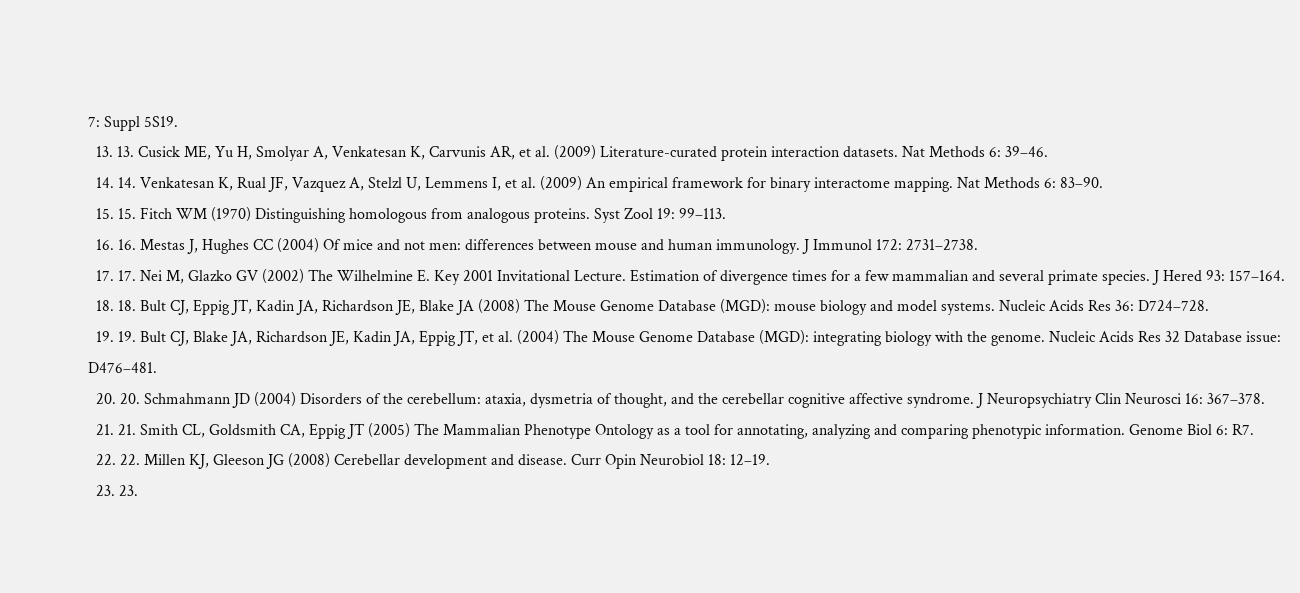7: Suppl 5S19.
  13. 13. Cusick ME, Yu H, Smolyar A, Venkatesan K, Carvunis AR, et al. (2009) Literature-curated protein interaction datasets. Nat Methods 6: 39–46.
  14. 14. Venkatesan K, Rual JF, Vazquez A, Stelzl U, Lemmens I, et al. (2009) An empirical framework for binary interactome mapping. Nat Methods 6: 83–90.
  15. 15. Fitch WM (1970) Distinguishing homologous from analogous proteins. Syst Zool 19: 99–113.
  16. 16. Mestas J, Hughes CC (2004) Of mice and not men: differences between mouse and human immunology. J Immunol 172: 2731–2738.
  17. 17. Nei M, Glazko GV (2002) The Wilhelmine E. Key 2001 Invitational Lecture. Estimation of divergence times for a few mammalian and several primate species. J Hered 93: 157–164.
  18. 18. Bult CJ, Eppig JT, Kadin JA, Richardson JE, Blake JA (2008) The Mouse Genome Database (MGD): mouse biology and model systems. Nucleic Acids Res 36: D724–728.
  19. 19. Bult CJ, Blake JA, Richardson JE, Kadin JA, Eppig JT, et al. (2004) The Mouse Genome Database (MGD): integrating biology with the genome. Nucleic Acids Res 32 Database issue: D476–481.
  20. 20. Schmahmann JD (2004) Disorders of the cerebellum: ataxia, dysmetria of thought, and the cerebellar cognitive affective syndrome. J Neuropsychiatry Clin Neurosci 16: 367–378.
  21. 21. Smith CL, Goldsmith CA, Eppig JT (2005) The Mammalian Phenotype Ontology as a tool for annotating, analyzing and comparing phenotypic information. Genome Biol 6: R7.
  22. 22. Millen KJ, Gleeson JG (2008) Cerebellar development and disease. Curr Opin Neurobiol 18: 12–19.
  23. 23.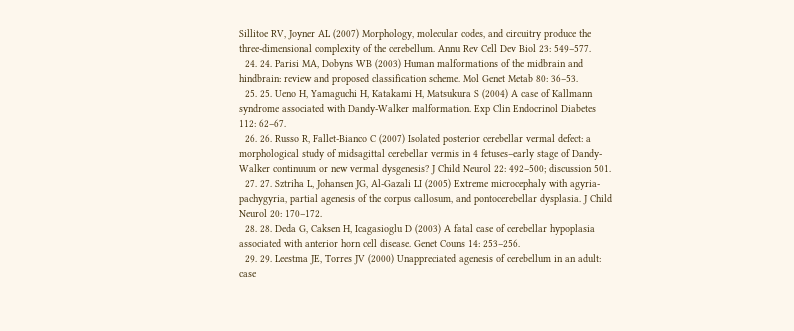Sillitoe RV, Joyner AL (2007) Morphology, molecular codes, and circuitry produce the three-dimensional complexity of the cerebellum. Annu Rev Cell Dev Biol 23: 549–577.
  24. 24. Parisi MA, Dobyns WB (2003) Human malformations of the midbrain and hindbrain: review and proposed classification scheme. Mol Genet Metab 80: 36–53.
  25. 25. Ueno H, Yamaguchi H, Katakami H, Matsukura S (2004) A case of Kallmann syndrome associated with Dandy-Walker malformation. Exp Clin Endocrinol Diabetes 112: 62–67.
  26. 26. Russo R, Fallet-Bianco C (2007) Isolated posterior cerebellar vermal defect: a morphological study of midsagittal cerebellar vermis in 4 fetuses–early stage of Dandy-Walker continuum or new vermal dysgenesis? J Child Neurol 22: 492–500; discussion 501.
  27. 27. Sztriha L, Johansen JG, Al-Gazali LI (2005) Extreme microcephaly with agyria-pachygyria, partial agenesis of the corpus callosum, and pontocerebellar dysplasia. J Child Neurol 20: 170–172.
  28. 28. Deda G, Caksen H, Icagasioglu D (2003) A fatal case of cerebellar hypoplasia associated with anterior horn cell disease. Genet Couns 14: 253–256.
  29. 29. Leestma JE, Torres JV (2000) Unappreciated agenesis of cerebellum in an adult: case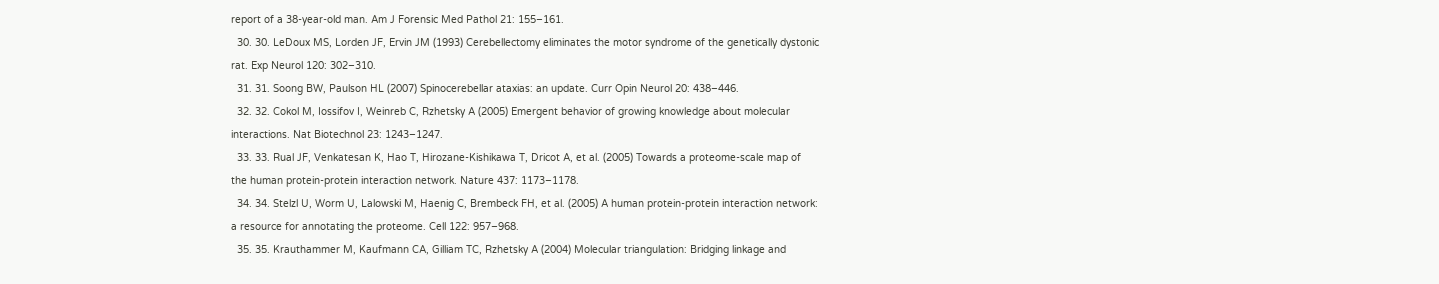report of a 38-year-old man. Am J Forensic Med Pathol 21: 155–161.
  30. 30. LeDoux MS, Lorden JF, Ervin JM (1993) Cerebellectomy eliminates the motor syndrome of the genetically dystonic rat. Exp Neurol 120: 302–310.
  31. 31. Soong BW, Paulson HL (2007) Spinocerebellar ataxias: an update. Curr Opin Neurol 20: 438–446.
  32. 32. Cokol M, Iossifov I, Weinreb C, Rzhetsky A (2005) Emergent behavior of growing knowledge about molecular interactions. Nat Biotechnol 23: 1243–1247.
  33. 33. Rual JF, Venkatesan K, Hao T, Hirozane-Kishikawa T, Dricot A, et al. (2005) Towards a proteome-scale map of the human protein-protein interaction network. Nature 437: 1173–1178.
  34. 34. Stelzl U, Worm U, Lalowski M, Haenig C, Brembeck FH, et al. (2005) A human protein-protein interaction network: a resource for annotating the proteome. Cell 122: 957–968.
  35. 35. Krauthammer M, Kaufmann CA, Gilliam TC, Rzhetsky A (2004) Molecular triangulation: Bridging linkage and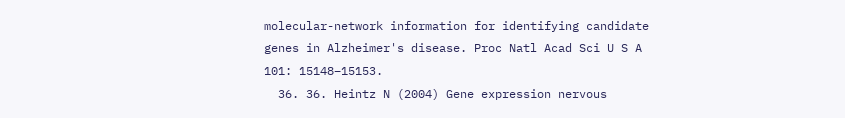molecular-network information for identifying candidate genes in Alzheimer's disease. Proc Natl Acad Sci U S A 101: 15148–15153.
  36. 36. Heintz N (2004) Gene expression nervous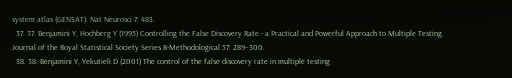system atlas (GENSAT). Nat Neurosci 7: 483.
  37. 37. Benjamini Y, Hochberg Y (1995) Controlling the False Discovery Rate - a Practical and Powerful Approach to Multiple Testing. Journal of the Royal Statistical Society Series B-Methodological 57: 289–300.
  38. 38. Benjamini Y, Yekutieli D (2001) The control of the false discovery rate in multiple testing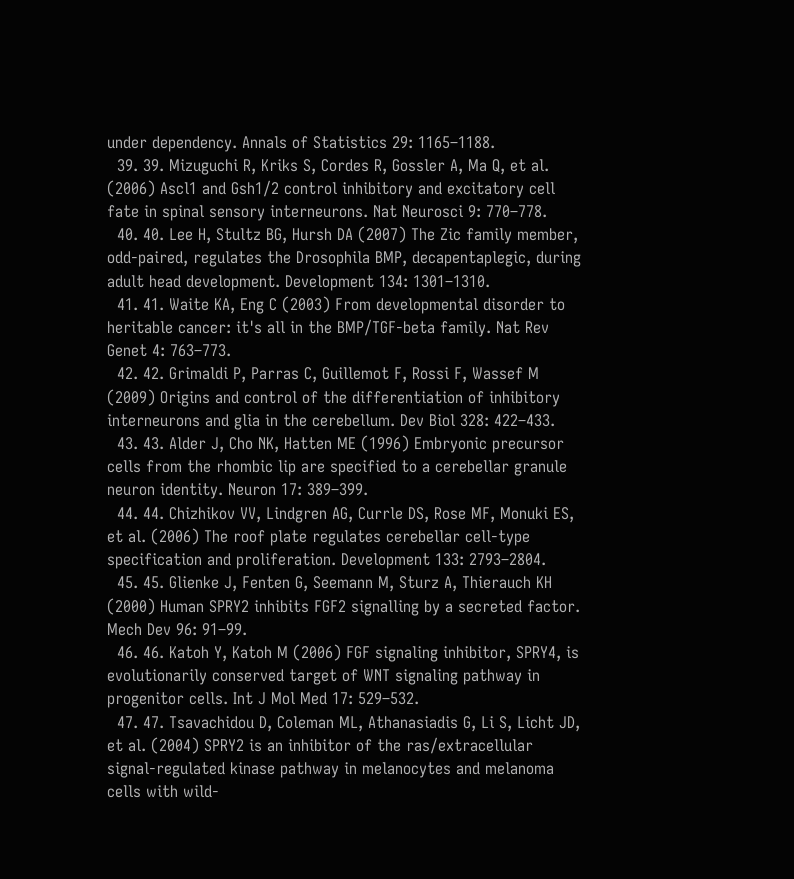under dependency. Annals of Statistics 29: 1165–1188.
  39. 39. Mizuguchi R, Kriks S, Cordes R, Gossler A, Ma Q, et al. (2006) Ascl1 and Gsh1/2 control inhibitory and excitatory cell fate in spinal sensory interneurons. Nat Neurosci 9: 770–778.
  40. 40. Lee H, Stultz BG, Hursh DA (2007) The Zic family member, odd-paired, regulates the Drosophila BMP, decapentaplegic, during adult head development. Development 134: 1301–1310.
  41. 41. Waite KA, Eng C (2003) From developmental disorder to heritable cancer: it's all in the BMP/TGF-beta family. Nat Rev Genet 4: 763–773.
  42. 42. Grimaldi P, Parras C, Guillemot F, Rossi F, Wassef M (2009) Origins and control of the differentiation of inhibitory interneurons and glia in the cerebellum. Dev Biol 328: 422–433.
  43. 43. Alder J, Cho NK, Hatten ME (1996) Embryonic precursor cells from the rhombic lip are specified to a cerebellar granule neuron identity. Neuron 17: 389–399.
  44. 44. Chizhikov VV, Lindgren AG, Currle DS, Rose MF, Monuki ES, et al. (2006) The roof plate regulates cerebellar cell-type specification and proliferation. Development 133: 2793–2804.
  45. 45. Glienke J, Fenten G, Seemann M, Sturz A, Thierauch KH (2000) Human SPRY2 inhibits FGF2 signalling by a secreted factor. Mech Dev 96: 91–99.
  46. 46. Katoh Y, Katoh M (2006) FGF signaling inhibitor, SPRY4, is evolutionarily conserved target of WNT signaling pathway in progenitor cells. Int J Mol Med 17: 529–532.
  47. 47. Tsavachidou D, Coleman ML, Athanasiadis G, Li S, Licht JD, et al. (2004) SPRY2 is an inhibitor of the ras/extracellular signal-regulated kinase pathway in melanocytes and melanoma cells with wild-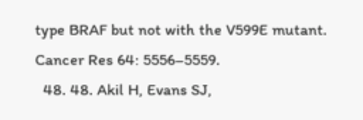type BRAF but not with the V599E mutant. Cancer Res 64: 5556–5559.
  48. 48. Akil H, Evans SJ,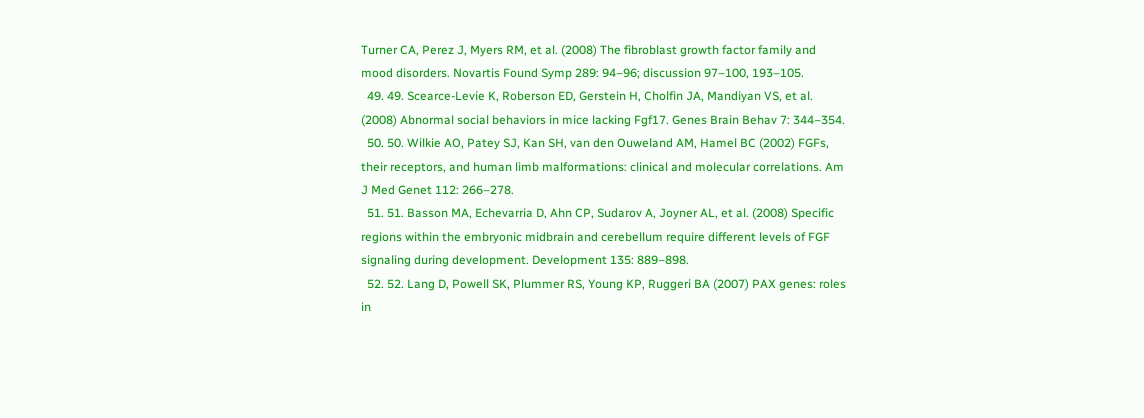Turner CA, Perez J, Myers RM, et al. (2008) The fibroblast growth factor family and mood disorders. Novartis Found Symp 289: 94–96; discussion 97–100, 193–105.
  49. 49. Scearce-Levie K, Roberson ED, Gerstein H, Cholfin JA, Mandiyan VS, et al. (2008) Abnormal social behaviors in mice lacking Fgf17. Genes Brain Behav 7: 344–354.
  50. 50. Wilkie AO, Patey SJ, Kan SH, van den Ouweland AM, Hamel BC (2002) FGFs, their receptors, and human limb malformations: clinical and molecular correlations. Am J Med Genet 112: 266–278.
  51. 51. Basson MA, Echevarria D, Ahn CP, Sudarov A, Joyner AL, et al. (2008) Specific regions within the embryonic midbrain and cerebellum require different levels of FGF signaling during development. Development 135: 889–898.
  52. 52. Lang D, Powell SK, Plummer RS, Young KP, Ruggeri BA (2007) PAX genes: roles in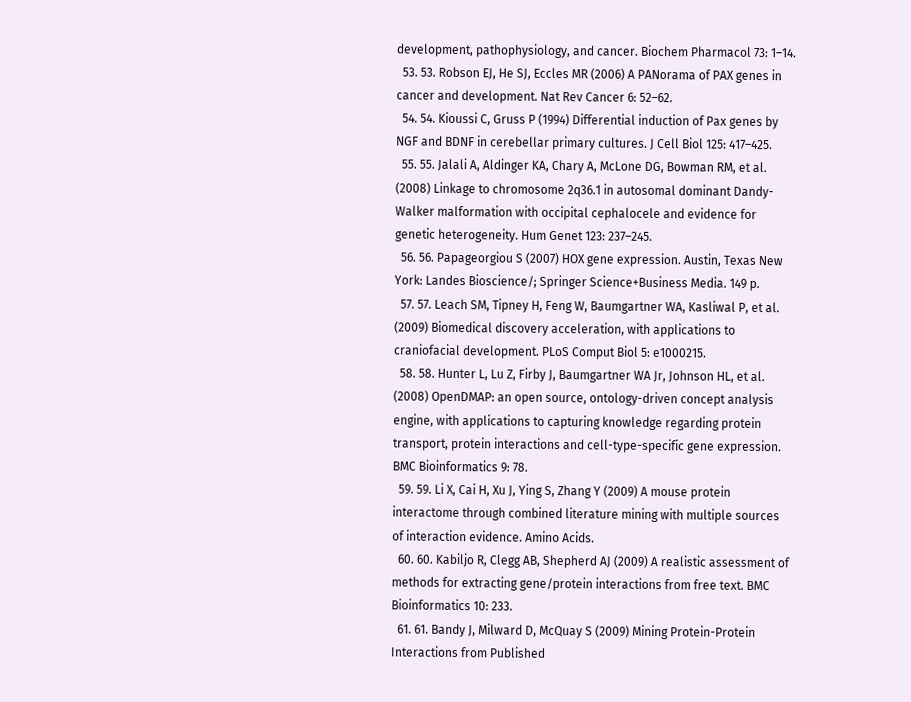development, pathophysiology, and cancer. Biochem Pharmacol 73: 1–14.
  53. 53. Robson EJ, He SJ, Eccles MR (2006) A PANorama of PAX genes in cancer and development. Nat Rev Cancer 6: 52–62.
  54. 54. Kioussi C, Gruss P (1994) Differential induction of Pax genes by NGF and BDNF in cerebellar primary cultures. J Cell Biol 125: 417–425.
  55. 55. Jalali A, Aldinger KA, Chary A, McLone DG, Bowman RM, et al. (2008) Linkage to chromosome 2q36.1 in autosomal dominant Dandy-Walker malformation with occipital cephalocele and evidence for genetic heterogeneity. Hum Genet 123: 237–245.
  56. 56. Papageorgiou S (2007) HOX gene expression. Austin, Texas New York: Landes Bioscience/; Springer Science+Business Media. 149 p.
  57. 57. Leach SM, Tipney H, Feng W, Baumgartner WA, Kasliwal P, et al. (2009) Biomedical discovery acceleration, with applications to craniofacial development. PLoS Comput Biol 5: e1000215.
  58. 58. Hunter L, Lu Z, Firby J, Baumgartner WA Jr, Johnson HL, et al. (2008) OpenDMAP: an open source, ontology-driven concept analysis engine, with applications to capturing knowledge regarding protein transport, protein interactions and cell-type-specific gene expression. BMC Bioinformatics 9: 78.
  59. 59. Li X, Cai H, Xu J, Ying S, Zhang Y (2009) A mouse protein interactome through combined literature mining with multiple sources of interaction evidence. Amino Acids.
  60. 60. Kabiljo R, Clegg AB, Shepherd AJ (2009) A realistic assessment of methods for extracting gene/protein interactions from free text. BMC Bioinformatics 10: 233.
  61. 61. Bandy J, Milward D, McQuay S (2009) Mining Protein-Protein Interactions from Published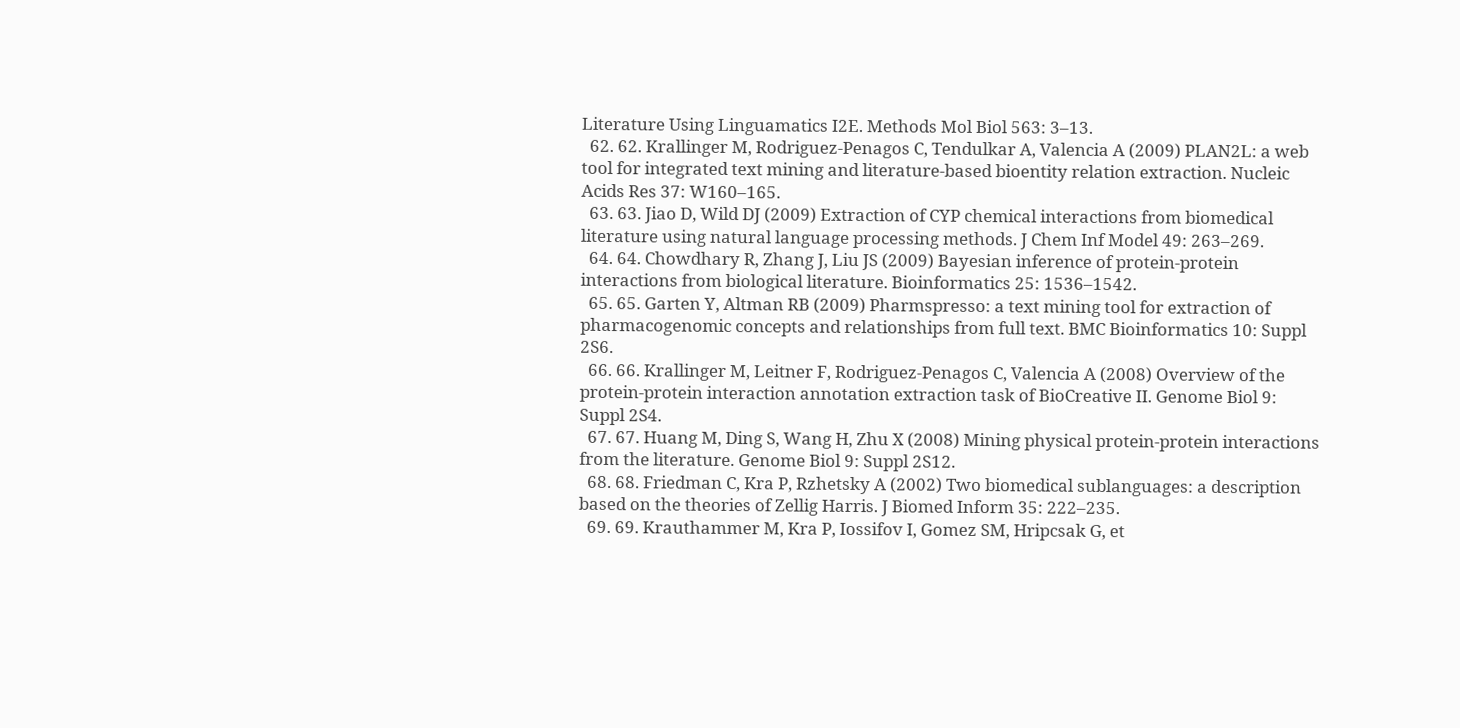Literature Using Linguamatics I2E. Methods Mol Biol 563: 3–13.
  62. 62. Krallinger M, Rodriguez-Penagos C, Tendulkar A, Valencia A (2009) PLAN2L: a web tool for integrated text mining and literature-based bioentity relation extraction. Nucleic Acids Res 37: W160–165.
  63. 63. Jiao D, Wild DJ (2009) Extraction of CYP chemical interactions from biomedical literature using natural language processing methods. J Chem Inf Model 49: 263–269.
  64. 64. Chowdhary R, Zhang J, Liu JS (2009) Bayesian inference of protein-protein interactions from biological literature. Bioinformatics 25: 1536–1542.
  65. 65. Garten Y, Altman RB (2009) Pharmspresso: a text mining tool for extraction of pharmacogenomic concepts and relationships from full text. BMC Bioinformatics 10: Suppl 2S6.
  66. 66. Krallinger M, Leitner F, Rodriguez-Penagos C, Valencia A (2008) Overview of the protein-protein interaction annotation extraction task of BioCreative II. Genome Biol 9: Suppl 2S4.
  67. 67. Huang M, Ding S, Wang H, Zhu X (2008) Mining physical protein-protein interactions from the literature. Genome Biol 9: Suppl 2S12.
  68. 68. Friedman C, Kra P, Rzhetsky A (2002) Two biomedical sublanguages: a description based on the theories of Zellig Harris. J Biomed Inform 35: 222–235.
  69. 69. Krauthammer M, Kra P, Iossifov I, Gomez SM, Hripcsak G, et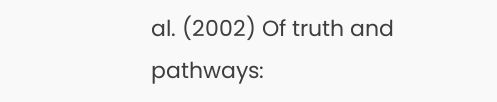al. (2002) Of truth and pathways: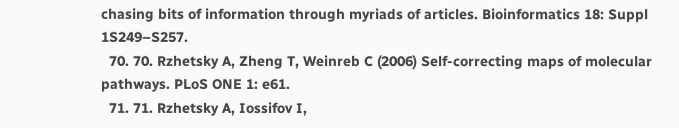chasing bits of information through myriads of articles. Bioinformatics 18: Suppl 1S249–S257.
  70. 70. Rzhetsky A, Zheng T, Weinreb C (2006) Self-correcting maps of molecular pathways. PLoS ONE 1: e61.
  71. 71. Rzhetsky A, Iossifov I,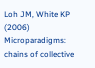Loh JM, White KP (2006) Microparadigms: chains of collective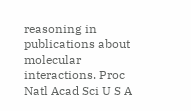reasoning in publications about molecular interactions. Proc Natl Acad Sci U S A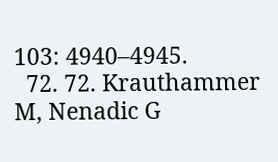103: 4940–4945.
  72. 72. Krauthammer M, Nenadic G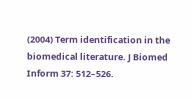(2004) Term identification in the biomedical literature. J Biomed Inform 37: 512–526.